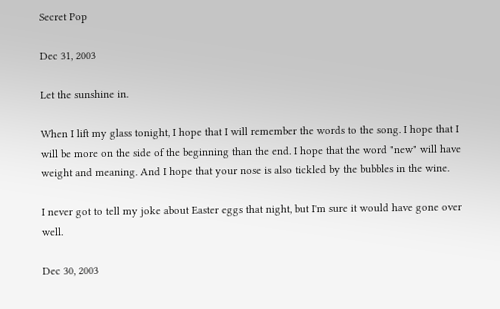Secret Pop

Dec 31, 2003

Let the sunshine in.

When I lift my glass tonight, I hope that I will remember the words to the song. I hope that I will be more on the side of the beginning than the end. I hope that the word "new" will have weight and meaning. And I hope that your nose is also tickled by the bubbles in the wine.

I never got to tell my joke about Easter eggs that night, but I'm sure it would have gone over well.

Dec 30, 2003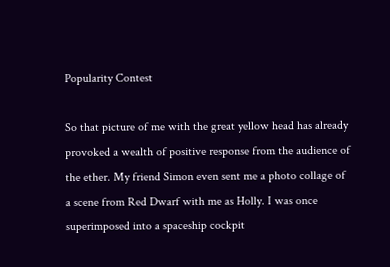Popularity Contest

So that picture of me with the great yellow head has already provoked a wealth of positive response from the audience of the ether. My friend Simon even sent me a photo collage of a scene from Red Dwarf with me as Holly. I was once superimposed into a spaceship cockpit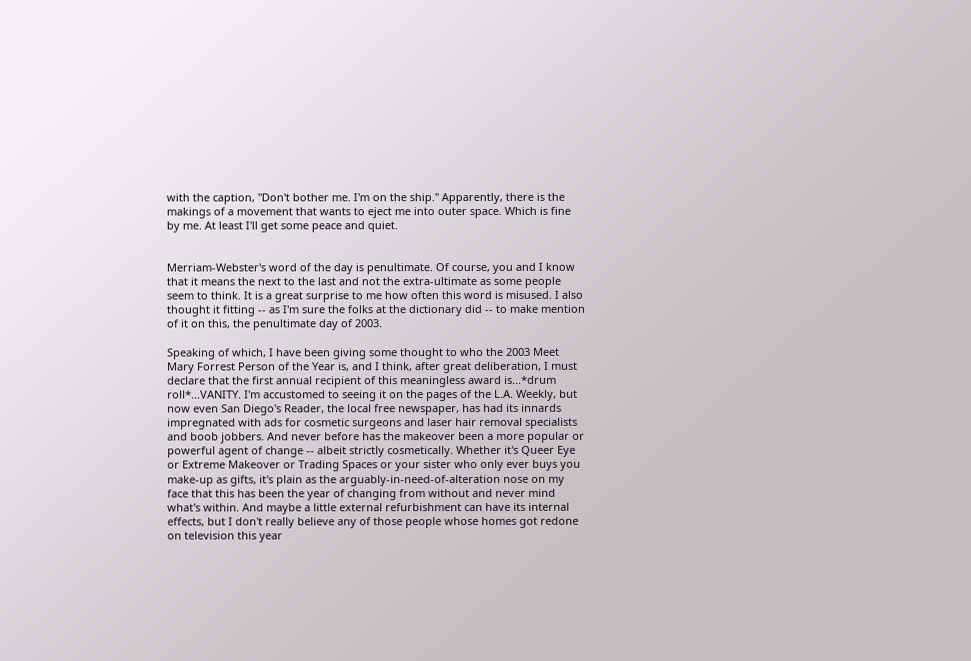with the caption, "Don't bother me. I'm on the ship." Apparently, there is the makings of a movement that wants to eject me into outer space. Which is fine by me. At least I'll get some peace and quiet.


Merriam-Webster's word of the day is penultimate. Of course, you and I know that it means the next to the last and not the extra-ultimate as some people seem to think. It is a great surprise to me how often this word is misused. I also thought it fitting -- as I'm sure the folks at the dictionary did -- to make mention of it on this, the penultimate day of 2003.

Speaking of which, I have been giving some thought to who the 2003 Meet Mary Forrest Person of the Year is, and I think, after great deliberation, I must declare that the first annual recipient of this meaningless award is...*drum roll*...VANITY. I'm accustomed to seeing it on the pages of the L.A. Weekly, but now even San Diego's Reader, the local free newspaper, has had its innards impregnated with ads for cosmetic surgeons and laser hair removal specialists and boob jobbers. And never before has the makeover been a more popular or powerful agent of change -- albeit strictly cosmetically. Whether it's Queer Eye or Extreme Makeover or Trading Spaces or your sister who only ever buys you make-up as gifts, it's plain as the arguably-in-need-of-alteration nose on my face that this has been the year of changing from without and never mind what's within. And maybe a little external refurbishment can have its internal effects, but I don't really believe any of those people whose homes got redone on television this year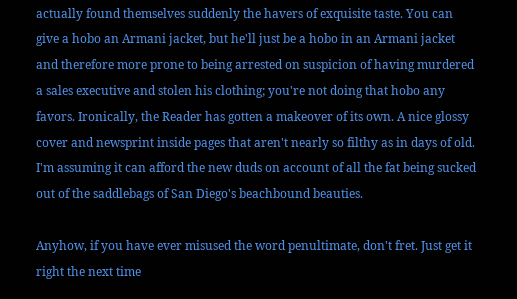actually found themselves suddenly the havers of exquisite taste. You can give a hobo an Armani jacket, but he'll just be a hobo in an Armani jacket and therefore more prone to being arrested on suspicion of having murdered a sales executive and stolen his clothing; you're not doing that hobo any favors. Ironically, the Reader has gotten a makeover of its own. A nice glossy cover and newsprint inside pages that aren't nearly so filthy as in days of old. I'm assuming it can afford the new duds on account of all the fat being sucked out of the saddlebags of San Diego's beachbound beauties.

Anyhow, if you have ever misused the word penultimate, don't fret. Just get it right the next time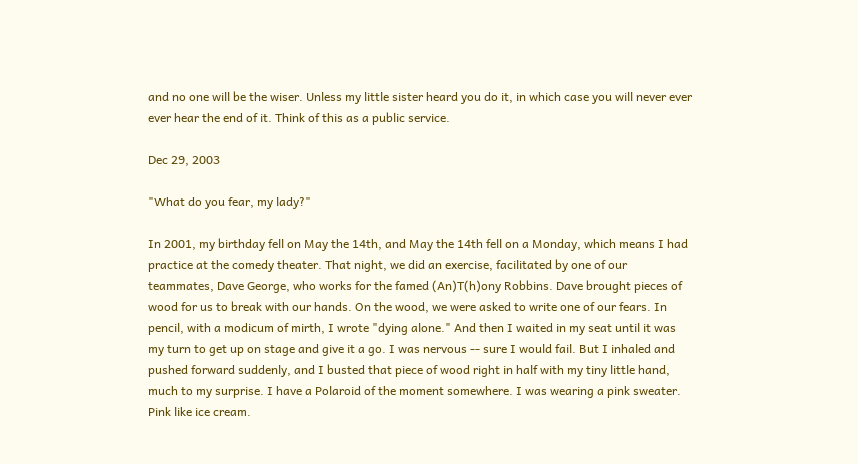and no one will be the wiser. Unless my little sister heard you do it, in which case you will never ever ever hear the end of it. Think of this as a public service.

Dec 29, 2003

"What do you fear, my lady?"

In 2001, my birthday fell on May the 14th, and May the 14th fell on a Monday, which means I had practice at the comedy theater. That night, we did an exercise, facilitated by one of our teammates, Dave George, who works for the famed (An)T(h)ony Robbins. Dave brought pieces of wood for us to break with our hands. On the wood, we were asked to write one of our fears. In pencil, with a modicum of mirth, I wrote "dying alone." And then I waited in my seat until it was my turn to get up on stage and give it a go. I was nervous -- sure I would fail. But I inhaled and pushed forward suddenly, and I busted that piece of wood right in half with my tiny little hand, much to my surprise. I have a Polaroid of the moment somewhere. I was wearing a pink sweater. Pink like ice cream.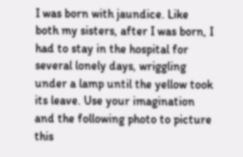I was born with jaundice. Like both my sisters, after I was born, I had to stay in the hospital for several lonely days, wriggling under a lamp until the yellow took its leave. Use your imagination and the following photo to picture this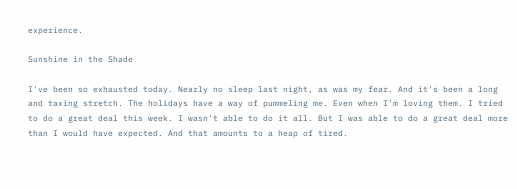experience.

Sunshine in the Shade

I've been so exhausted today. Nearly no sleep last night, as was my fear. And it's been a long and taxing stretch. The holidays have a way of pummeling me. Even when I'm loving them. I tried to do a great deal this week. I wasn't able to do it all. But I was able to do a great deal more than I would have expected. And that amounts to a heap of tired.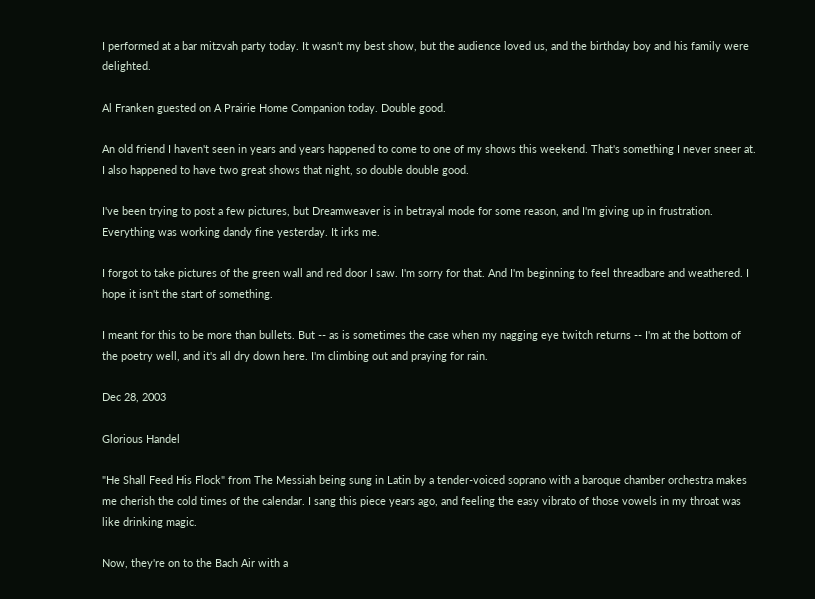I performed at a bar mitzvah party today. It wasn't my best show, but the audience loved us, and the birthday boy and his family were delighted.

Al Franken guested on A Prairie Home Companion today. Double good.

An old friend I haven't seen in years and years happened to come to one of my shows this weekend. That's something I never sneer at. I also happened to have two great shows that night, so double double good.

I've been trying to post a few pictures, but Dreamweaver is in betrayal mode for some reason, and I'm giving up in frustration. Everything was working dandy fine yesterday. It irks me.

I forgot to take pictures of the green wall and red door I saw. I'm sorry for that. And I'm beginning to feel threadbare and weathered. I hope it isn't the start of something.

I meant for this to be more than bullets. But -- as is sometimes the case when my nagging eye twitch returns -- I'm at the bottom of the poetry well, and it's all dry down here. I'm climbing out and praying for rain.

Dec 28, 2003

Glorious Handel

"He Shall Feed His Flock" from The Messiah being sung in Latin by a tender-voiced soprano with a baroque chamber orchestra makes me cherish the cold times of the calendar. I sang this piece years ago, and feeling the easy vibrato of those vowels in my throat was like drinking magic.

Now, they're on to the Bach Air with a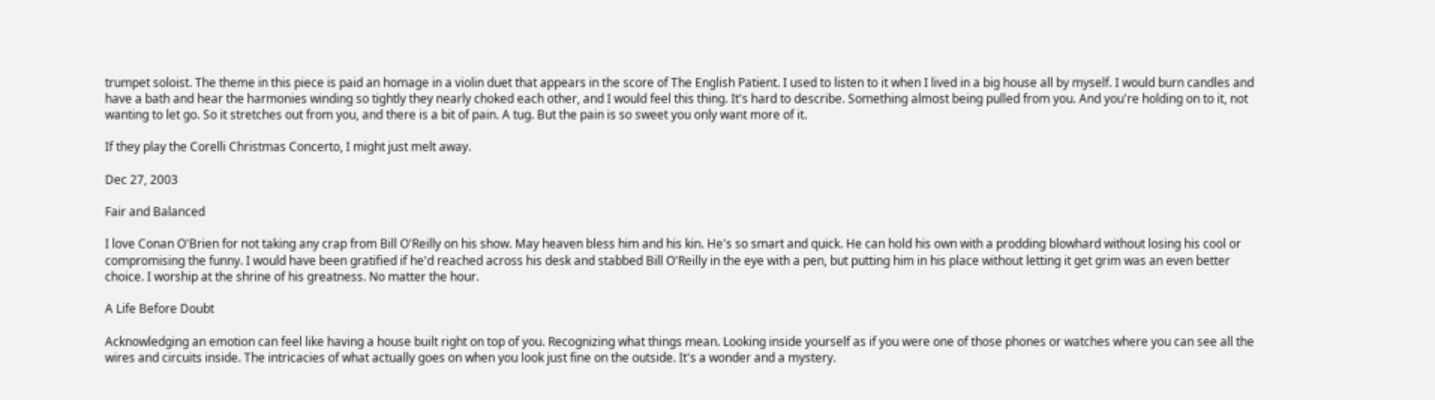trumpet soloist. The theme in this piece is paid an homage in a violin duet that appears in the score of The English Patient. I used to listen to it when I lived in a big house all by myself. I would burn candles and have a bath and hear the harmonies winding so tightly they nearly choked each other, and I would feel this thing. It's hard to describe. Something almost being pulled from you. And you're holding on to it, not wanting to let go. So it stretches out from you, and there is a bit of pain. A tug. But the pain is so sweet you only want more of it.

If they play the Corelli Christmas Concerto, I might just melt away.

Dec 27, 2003

Fair and Balanced

I love Conan O'Brien for not taking any crap from Bill O'Reilly on his show. May heaven bless him and his kin. He's so smart and quick. He can hold his own with a prodding blowhard without losing his cool or compromising the funny. I would have been gratified if he'd reached across his desk and stabbed Bill O'Reilly in the eye with a pen, but putting him in his place without letting it get grim was an even better choice. I worship at the shrine of his greatness. No matter the hour.

A Life Before Doubt

Acknowledging an emotion can feel like having a house built right on top of you. Recognizing what things mean. Looking inside yourself as if you were one of those phones or watches where you can see all the wires and circuits inside. The intricacies of what actually goes on when you look just fine on the outside. It's a wonder and a mystery.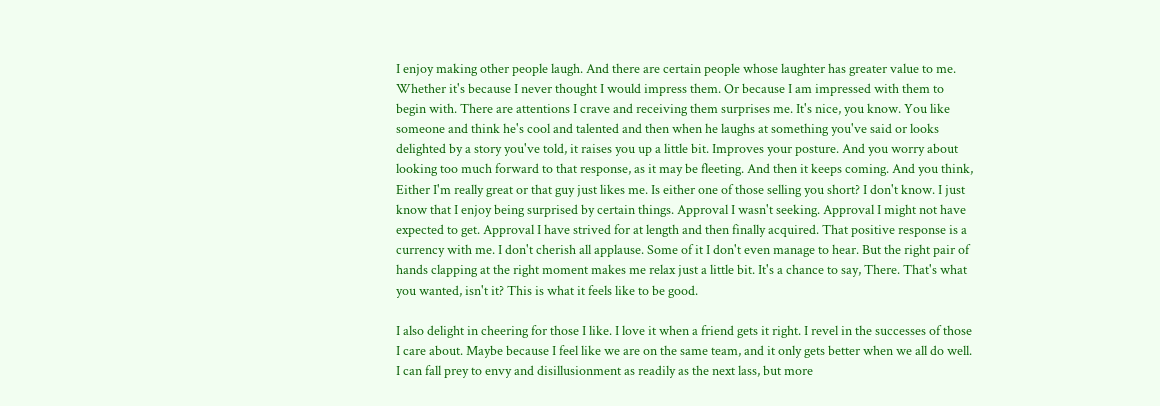I enjoy making other people laugh. And there are certain people whose laughter has greater value to me. Whether it's because I never thought I would impress them. Or because I am impressed with them to begin with. There are attentions I crave and receiving them surprises me. It's nice, you know. You like someone and think he's cool and talented and then when he laughs at something you've said or looks delighted by a story you've told, it raises you up a little bit. Improves your posture. And you worry about looking too much forward to that response, as it may be fleeting. And then it keeps coming. And you think, Either I'm really great or that guy just likes me. Is either one of those selling you short? I don't know. I just know that I enjoy being surprised by certain things. Approval I wasn't seeking. Approval I might not have expected to get. Approval I have strived for at length and then finally acquired. That positive response is a currency with me. I don't cherish all applause. Some of it I don't even manage to hear. But the right pair of hands clapping at the right moment makes me relax just a little bit. It's a chance to say, There. That's what you wanted, isn't it? This is what it feels like to be good.

I also delight in cheering for those I like. I love it when a friend gets it right. I revel in the successes of those I care about. Maybe because I feel like we are on the same team, and it only gets better when we all do well. I can fall prey to envy and disillusionment as readily as the next lass, but more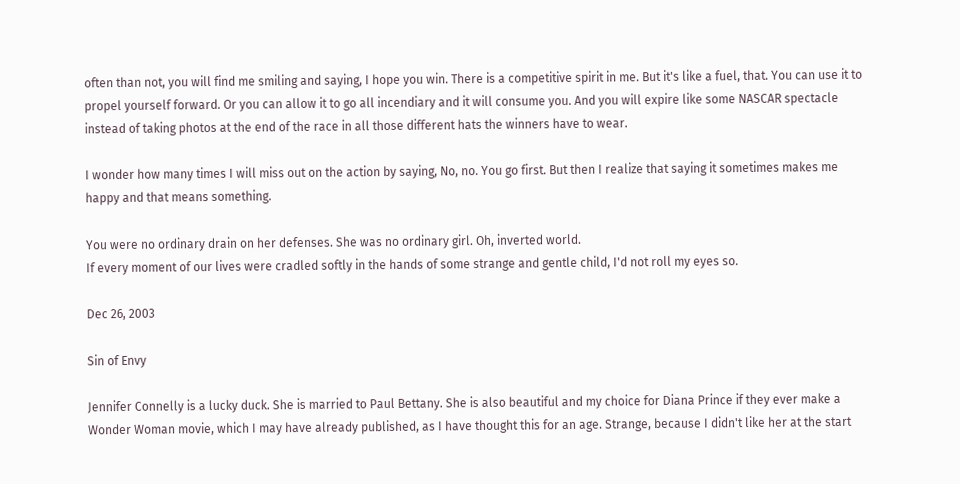often than not, you will find me smiling and saying, I hope you win. There is a competitive spirit in me. But it's like a fuel, that. You can use it to propel yourself forward. Or you can allow it to go all incendiary and it will consume you. And you will expire like some NASCAR spectacle instead of taking photos at the end of the race in all those different hats the winners have to wear.

I wonder how many times I will miss out on the action by saying, No, no. You go first. But then I realize that saying it sometimes makes me happy and that means something.

You were no ordinary drain on her defenses. She was no ordinary girl. Oh, inverted world.
If every moment of our lives were cradled softly in the hands of some strange and gentle child, I'd not roll my eyes so.

Dec 26, 2003

Sin of Envy

Jennifer Connelly is a lucky duck. She is married to Paul Bettany. She is also beautiful and my choice for Diana Prince if they ever make a Wonder Woman movie, which I may have already published, as I have thought this for an age. Strange, because I didn't like her at the start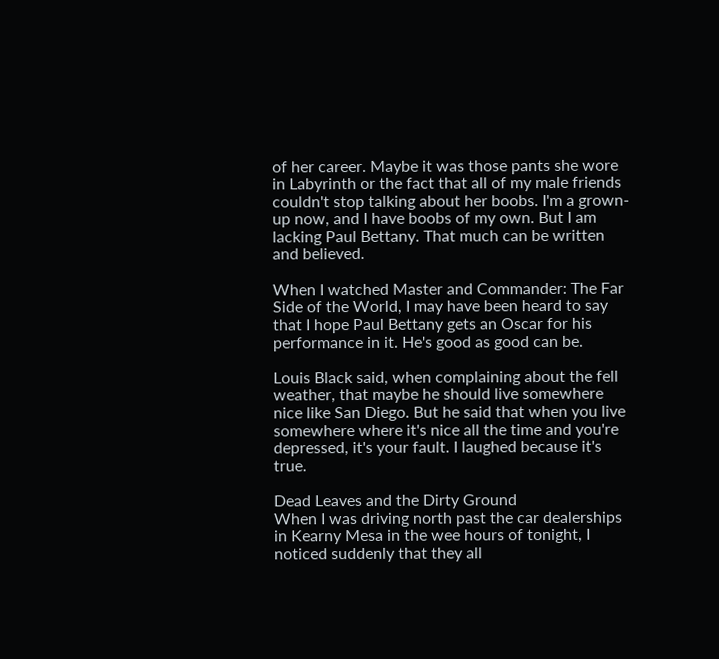of her career. Maybe it was those pants she wore in Labyrinth or the fact that all of my male friends couldn't stop talking about her boobs. I'm a grown-up now, and I have boobs of my own. But I am lacking Paul Bettany. That much can be written and believed.

When I watched Master and Commander: The Far Side of the World, I may have been heard to say that I hope Paul Bettany gets an Oscar for his performance in it. He's good as good can be.

Louis Black said, when complaining about the fell weather, that maybe he should live somewhere nice like San Diego. But he said that when you live somewhere where it's nice all the time and you're depressed, it's your fault. I laughed because it's true.

Dead Leaves and the Dirty Ground
When I was driving north past the car dealerships in Kearny Mesa in the wee hours of tonight, I noticed suddenly that they all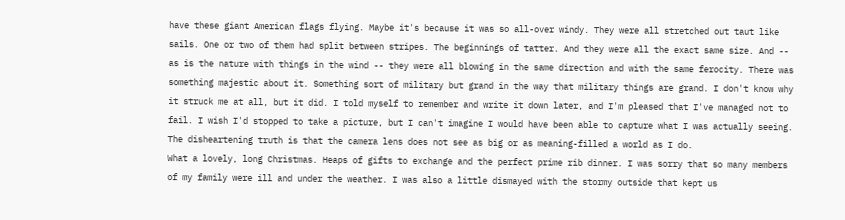have these giant American flags flying. Maybe it's because it was so all-over windy. They were all stretched out taut like sails. One or two of them had split between stripes. The beginnings of tatter. And they were all the exact same size. And -- as is the nature with things in the wind -- they were all blowing in the same direction and with the same ferocity. There was something majestic about it. Something sort of military but grand in the way that military things are grand. I don't know why it struck me at all, but it did. I told myself to remember and write it down later, and I'm pleased that I've managed not to fail. I wish I'd stopped to take a picture, but I can't imagine I would have been able to capture what I was actually seeing. The disheartening truth is that the camera lens does not see as big or as meaning-filled a world as I do.
What a lovely, long Christmas. Heaps of gifts to exchange and the perfect prime rib dinner. I was sorry that so many members of my family were ill and under the weather. I was also a little dismayed with the stormy outside that kept us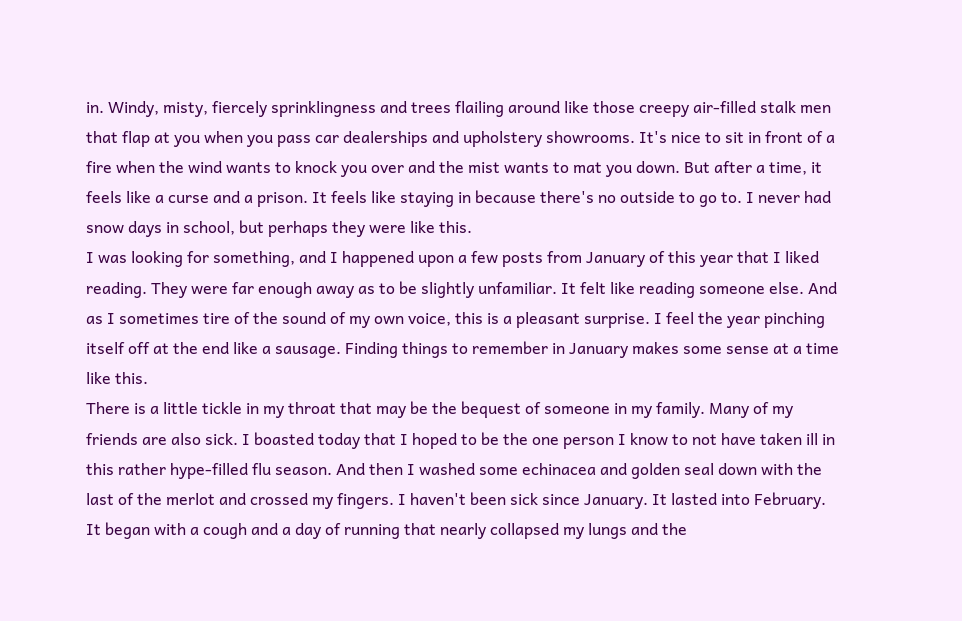in. Windy, misty, fiercely sprinklingness and trees flailing around like those creepy air-filled stalk men that flap at you when you pass car dealerships and upholstery showrooms. It's nice to sit in front of a fire when the wind wants to knock you over and the mist wants to mat you down. But after a time, it feels like a curse and a prison. It feels like staying in because there's no outside to go to. I never had snow days in school, but perhaps they were like this.
I was looking for something, and I happened upon a few posts from January of this year that I liked reading. They were far enough away as to be slightly unfamiliar. It felt like reading someone else. And as I sometimes tire of the sound of my own voice, this is a pleasant surprise. I feel the year pinching itself off at the end like a sausage. Finding things to remember in January makes some sense at a time like this.
There is a little tickle in my throat that may be the bequest of someone in my family. Many of my friends are also sick. I boasted today that I hoped to be the one person I know to not have taken ill in this rather hype-filled flu season. And then I washed some echinacea and golden seal down with the last of the merlot and crossed my fingers. I haven't been sick since January. It lasted into February. It began with a cough and a day of running that nearly collapsed my lungs and the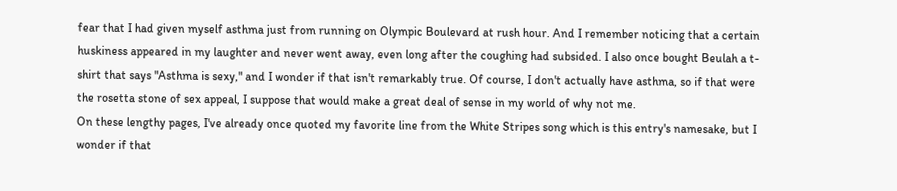fear that I had given myself asthma just from running on Olympic Boulevard at rush hour. And I remember noticing that a certain huskiness appeared in my laughter and never went away, even long after the coughing had subsided. I also once bought Beulah a t-shirt that says "Asthma is sexy," and I wonder if that isn't remarkably true. Of course, I don't actually have asthma, so if that were the rosetta stone of sex appeal, I suppose that would make a great deal of sense in my world of why not me.
On these lengthy pages, I've already once quoted my favorite line from the White Stripes song which is this entry's namesake, but I wonder if that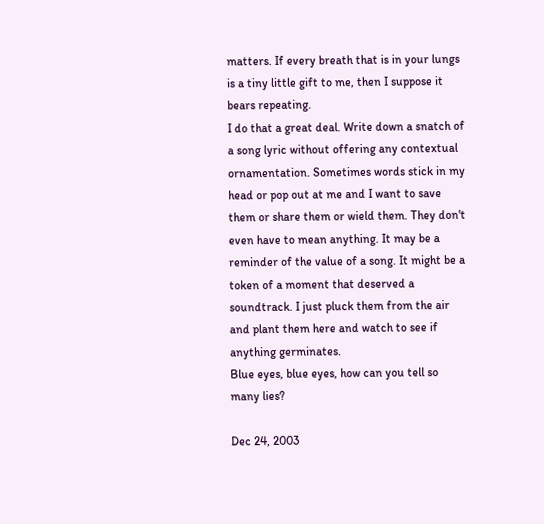matters. If every breath that is in your lungs is a tiny little gift to me, then I suppose it bears repeating.
I do that a great deal. Write down a snatch of a song lyric without offering any contextual ornamentation. Sometimes words stick in my head or pop out at me and I want to save them or share them or wield them. They don't even have to mean anything. It may be a reminder of the value of a song. It might be a token of a moment that deserved a soundtrack. I just pluck them from the air and plant them here and watch to see if anything germinates.
Blue eyes, blue eyes, how can you tell so many lies?

Dec 24, 2003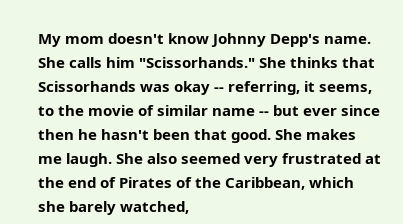My mom doesn't know Johnny Depp's name. She calls him "Scissorhands." She thinks that Scissorhands was okay -- referring, it seems, to the movie of similar name -- but ever since then he hasn't been that good. She makes me laugh. She also seemed very frustrated at the end of Pirates of the Caribbean, which she barely watched,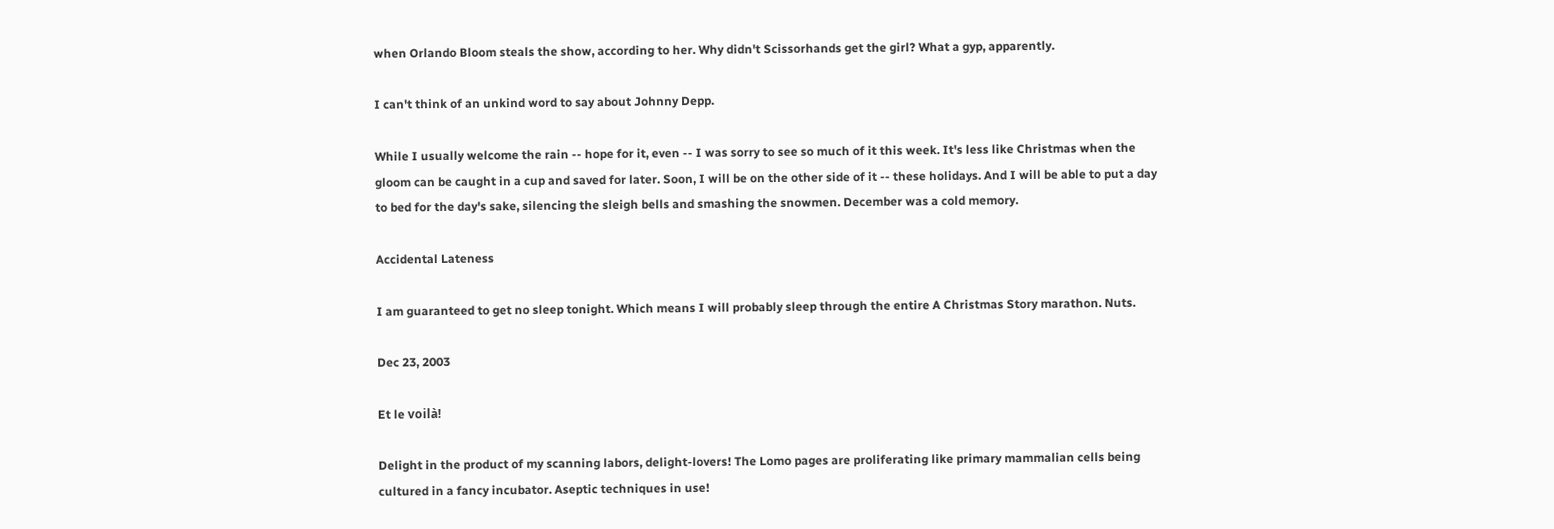when Orlando Bloom steals the show, according to her. Why didn't Scissorhands get the girl? What a gyp, apparently.

I can't think of an unkind word to say about Johnny Depp.

While I usually welcome the rain -- hope for it, even -- I was sorry to see so much of it this week. It's less like Christmas when the gloom can be caught in a cup and saved for later. Soon, I will be on the other side of it -- these holidays. And I will be able to put a day to bed for the day's sake, silencing the sleigh bells and smashing the snowmen. December was a cold memory.

Accidental Lateness

I am guaranteed to get no sleep tonight. Which means I will probably sleep through the entire A Christmas Story marathon. Nuts.

Dec 23, 2003

Et le voilà!

Delight in the product of my scanning labors, delight-lovers! The Lomo pages are proliferating like primary mammalian cells being cultured in a fancy incubator. Aseptic techniques in use!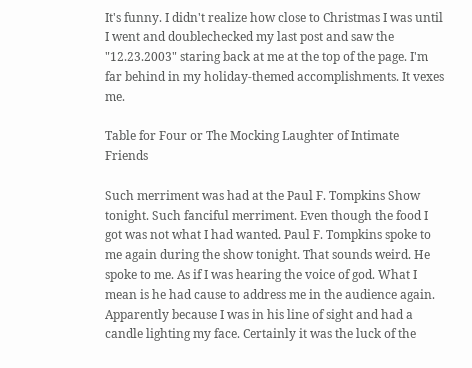It's funny. I didn't realize how close to Christmas I was until I went and doublechecked my last post and saw the "12.23.2003" staring back at me at the top of the page. I'm far behind in my holiday-themed accomplishments. It vexes me.

Table for Four or The Mocking Laughter of Intimate Friends

Such merriment was had at the Paul F. Tompkins Show tonight. Such fanciful merriment. Even though the food I got was not what I had wanted. Paul F. Tompkins spoke to me again during the show tonight. That sounds weird. He spoke to me. As if I was hearing the voice of god. What I mean is he had cause to address me in the audience again. Apparently because I was in his line of sight and had a candle lighting my face. Certainly it was the luck of the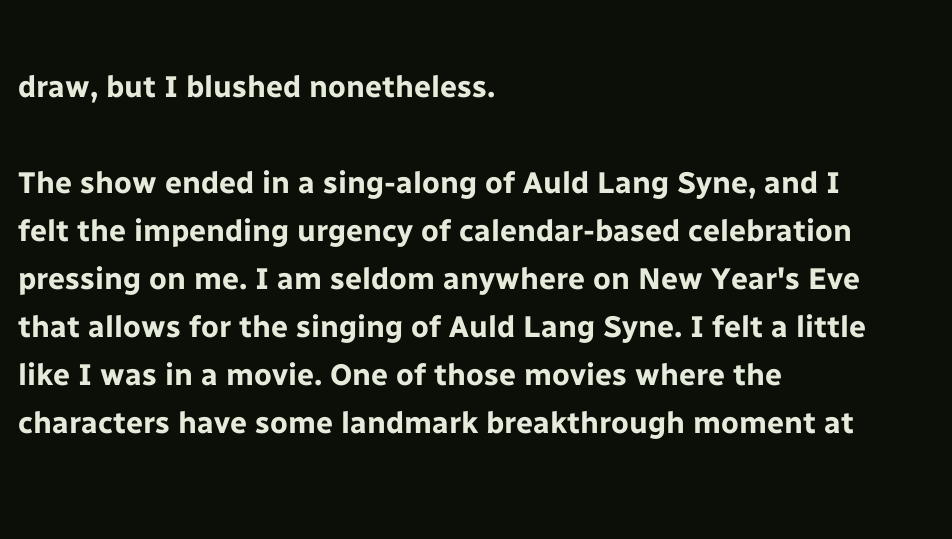draw, but I blushed nonetheless.

The show ended in a sing-along of Auld Lang Syne, and I felt the impending urgency of calendar-based celebration pressing on me. I am seldom anywhere on New Year's Eve that allows for the singing of Auld Lang Syne. I felt a little like I was in a movie. One of those movies where the characters have some landmark breakthrough moment at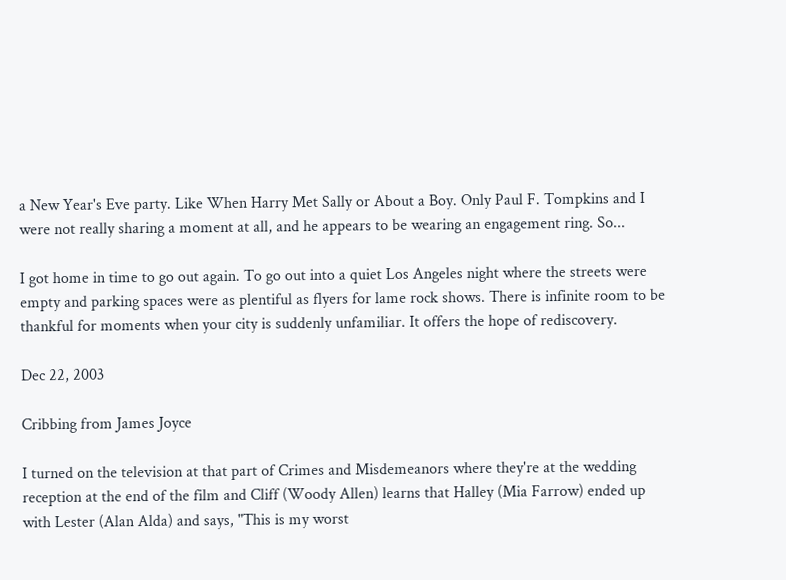a New Year's Eve party. Like When Harry Met Sally or About a Boy. Only Paul F. Tompkins and I were not really sharing a moment at all, and he appears to be wearing an engagement ring. So...

I got home in time to go out again. To go out into a quiet Los Angeles night where the streets were empty and parking spaces were as plentiful as flyers for lame rock shows. There is infinite room to be thankful for moments when your city is suddenly unfamiliar. It offers the hope of rediscovery.

Dec 22, 2003

Cribbing from James Joyce

I turned on the television at that part of Crimes and Misdemeanors where they're at the wedding reception at the end of the film and Cliff (Woody Allen) learns that Halley (Mia Farrow) ended up with Lester (Alan Alda) and says, "This is my worst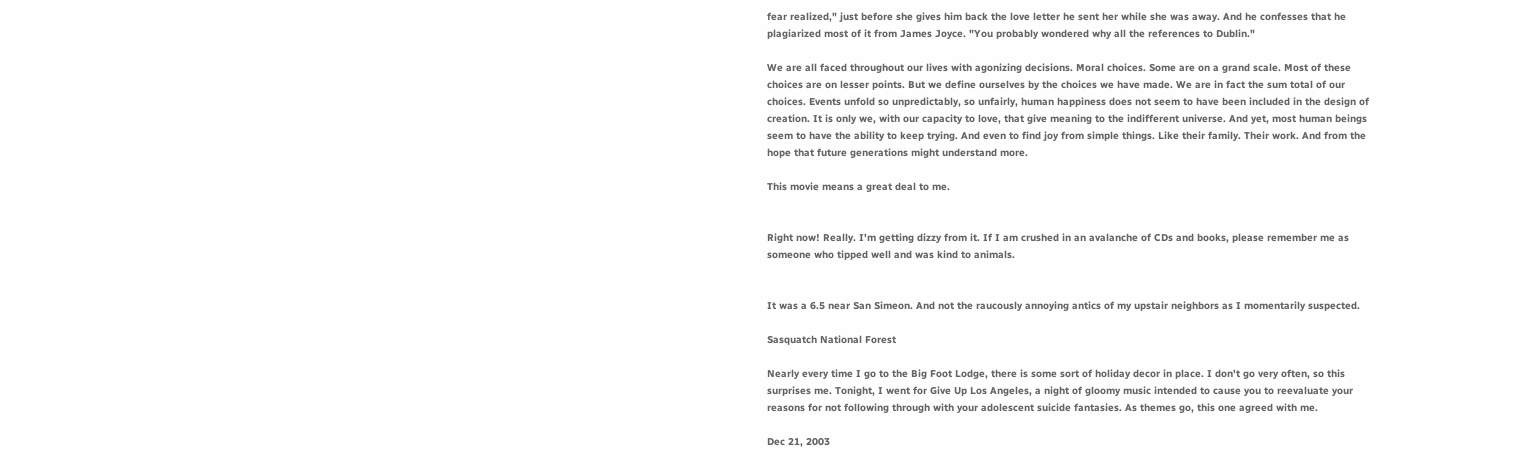fear realized," just before she gives him back the love letter he sent her while she was away. And he confesses that he plagiarized most of it from James Joyce. "You probably wondered why all the references to Dublin."

We are all faced throughout our lives with agonizing decisions. Moral choices. Some are on a grand scale. Most of these choices are on lesser points. But we define ourselves by the choices we have made. We are in fact the sum total of our choices. Events unfold so unpredictably, so unfairly, human happiness does not seem to have been included in the design of creation. It is only we, with our capacity to love, that give meaning to the indifferent universe. And yet, most human beings seem to have the ability to keep trying. And even to find joy from simple things. Like their family. Their work. And from the hope that future generations might understand more.

This movie means a great deal to me.


Right now! Really. I'm getting dizzy from it. If I am crushed in an avalanche of CDs and books, please remember me as someone who tipped well and was kind to animals.


It was a 6.5 near San Simeon. And not the raucously annoying antics of my upstair neighbors as I momentarily suspected.

Sasquatch National Forest

Nearly every time I go to the Big Foot Lodge, there is some sort of holiday decor in place. I don't go very often, so this surprises me. Tonight, I went for Give Up Los Angeles, a night of gloomy music intended to cause you to reevaluate your reasons for not following through with your adolescent suicide fantasies. As themes go, this one agreed with me.

Dec 21, 2003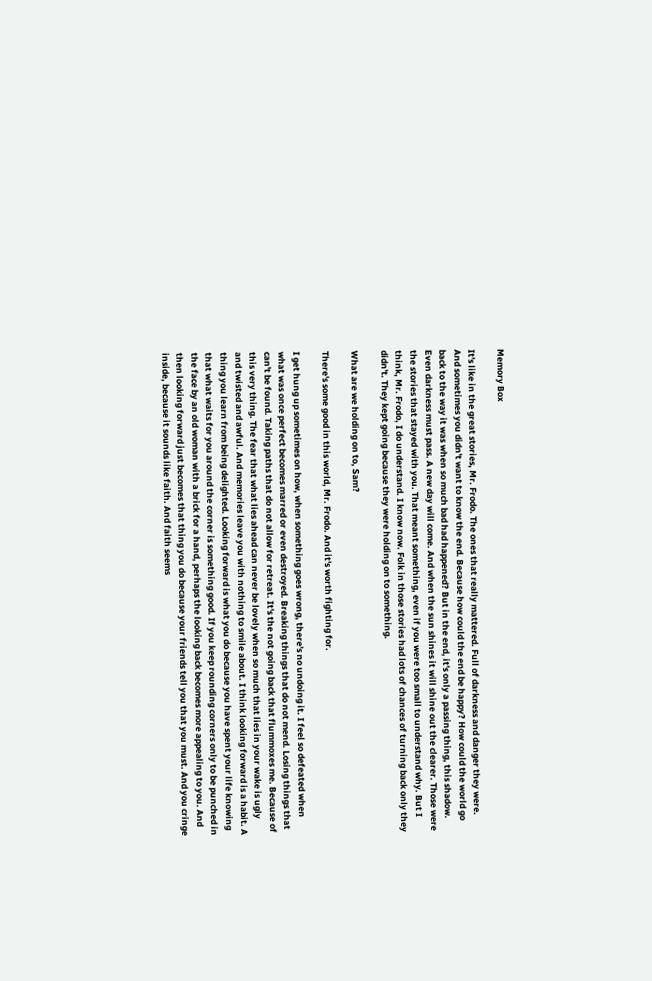Memory Box

It's like in the great stories, Mr. Frodo. The ones that really mattered. Full of darkness and danger they were. And sometimes you didn't want to know the end. Because how could the end be happy? How could the world go back to the way it was when so much bad had happened? But in the end, it's only a passing thing, this shadow. Even darkness must pass. A new day will come. And when the sun shines it will shine out the clearer. Those were the stories that stayed with you. That meant something, even if you were too small to understand why. But I think, Mr. Frodo, I do understand. I know now. Folk in those stories had lots of chances of turning back only they didn't. They kept going because they were holding on to something.

What are we holding on to, Sam?

There's some good in this world, Mr. Frodo. And it's worth fighting for.

I get hung up sometimes on how, when something goes wrong, there's no undoing it. I feel so defeated when what was once perfect becomes marred or even destroyed. Breaking things that do not mend. Losing things that can't be found. Taking paths that do not allow for retreat. It's the not going back that flummoxes me. Because of this very thing. The fear that what lies ahead can never be lovely when so much that lies in your wake is ugly and twisted and awful. And memories leave you with nothing to smile about. I think looking forward is a habit. A thing you learn from being delighted. Looking forward is what you do because you have spent your life knowing that what waits for you around the corner is something good. If you keep rounding corners only to be punched in the face by an old woman with a brick for a hand, perhaps the looking back becomes more appealing to you. And then looking forward just becomes that thing you do because your friends tell you that you must. And you cringe inside, because it sounds like faith. And faith seems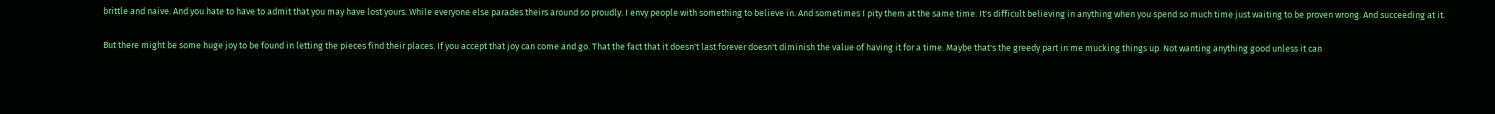brittle and naive. And you hate to have to admit that you may have lost yours. While everyone else parades theirs around so proudly. I envy people with something to believe in. And sometimes I pity them at the same time. It's difficult believing in anything when you spend so much time just waiting to be proven wrong. And succeeding at it.

But there might be some huge joy to be found in letting the pieces find their places. If you accept that joy can come and go. That the fact that it doesn't last forever doesn't diminish the value of having it for a time. Maybe that's the greedy part in me mucking things up. Not wanting anything good unless it can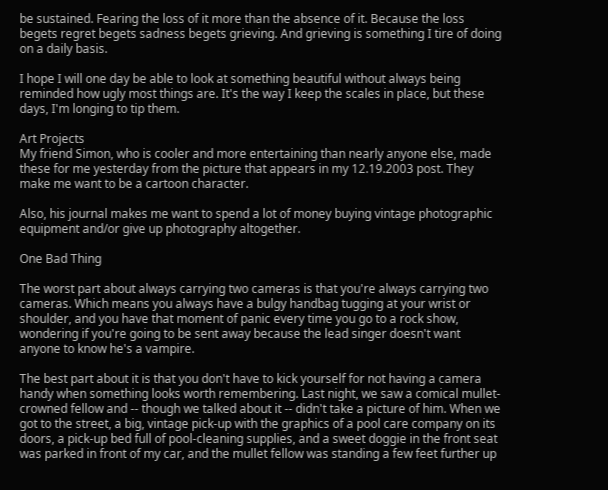be sustained. Fearing the loss of it more than the absence of it. Because the loss begets regret begets sadness begets grieving. And grieving is something I tire of doing on a daily basis.

I hope I will one day be able to look at something beautiful without always being reminded how ugly most things are. It's the way I keep the scales in place, but these days, I'm longing to tip them.

Art Projects
My friend Simon, who is cooler and more entertaining than nearly anyone else, made these for me yesterday from the picture that appears in my 12.19.2003 post. They make me want to be a cartoon character.

Also, his journal makes me want to spend a lot of money buying vintage photographic equipment and/or give up photography altogether.

One Bad Thing

The worst part about always carrying two cameras is that you're always carrying two cameras. Which means you always have a bulgy handbag tugging at your wrist or shoulder, and you have that moment of panic every time you go to a rock show, wondering if you're going to be sent away because the lead singer doesn't want anyone to know he's a vampire.

The best part about it is that you don't have to kick yourself for not having a camera handy when something looks worth remembering. Last night, we saw a comical mullet-crowned fellow and -- though we talked about it -- didn't take a picture of him. When we got to the street, a big, vintage pick-up with the graphics of a pool care company on its doors, a pick-up bed full of pool-cleaning supplies, and a sweet doggie in the front seat was parked in front of my car, and the mullet fellow was standing a few feet further up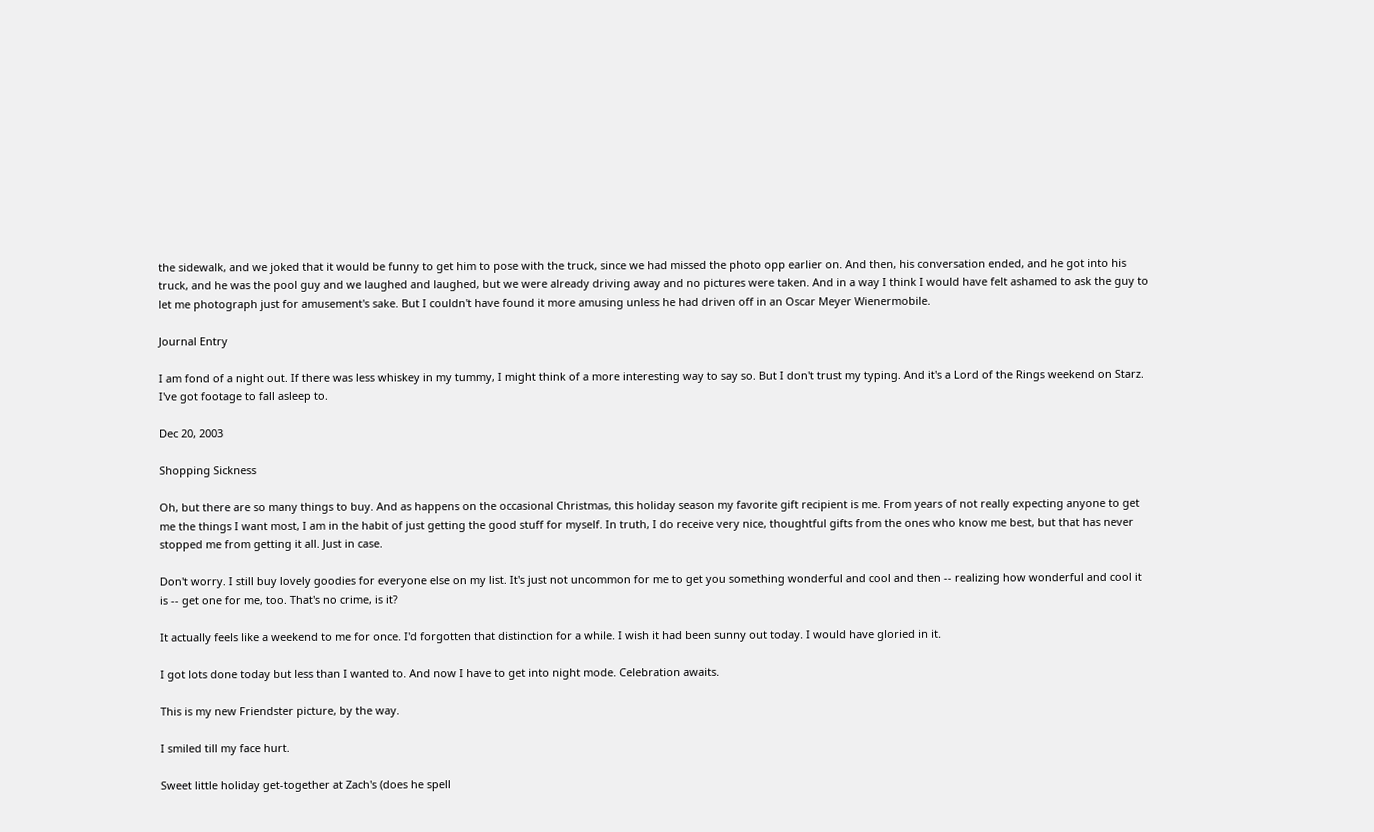the sidewalk, and we joked that it would be funny to get him to pose with the truck, since we had missed the photo opp earlier on. And then, his conversation ended, and he got into his truck, and he was the pool guy and we laughed and laughed, but we were already driving away and no pictures were taken. And in a way I think I would have felt ashamed to ask the guy to let me photograph just for amusement's sake. But I couldn't have found it more amusing unless he had driven off in an Oscar Meyer Wienermobile.

Journal Entry

I am fond of a night out. If there was less whiskey in my tummy, I might think of a more interesting way to say so. But I don't trust my typing. And it's a Lord of the Rings weekend on Starz. I've got footage to fall asleep to.

Dec 20, 2003

Shopping Sickness

Oh, but there are so many things to buy. And as happens on the occasional Christmas, this holiday season my favorite gift recipient is me. From years of not really expecting anyone to get me the things I want most, I am in the habit of just getting the good stuff for myself. In truth, I do receive very nice, thoughtful gifts from the ones who know me best, but that has never stopped me from getting it all. Just in case.

Don't worry. I still buy lovely goodies for everyone else on my list. It's just not uncommon for me to get you something wonderful and cool and then -- realizing how wonderful and cool it is -- get one for me, too. That's no crime, is it?

It actually feels like a weekend to me for once. I'd forgotten that distinction for a while. I wish it had been sunny out today. I would have gloried in it.

I got lots done today but less than I wanted to. And now I have to get into night mode. Celebration awaits.

This is my new Friendster picture, by the way.

I smiled till my face hurt.

Sweet little holiday get-together at Zach's (does he spell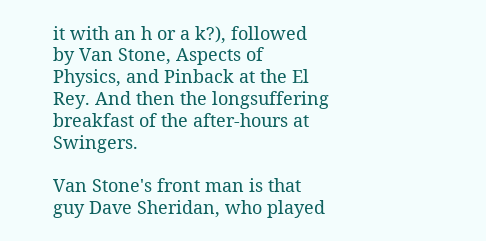it with an h or a k?), followed by Van Stone, Aspects of Physics, and Pinback at the El Rey. And then the longsuffering breakfast of the after-hours at Swingers.

Van Stone's front man is that guy Dave Sheridan, who played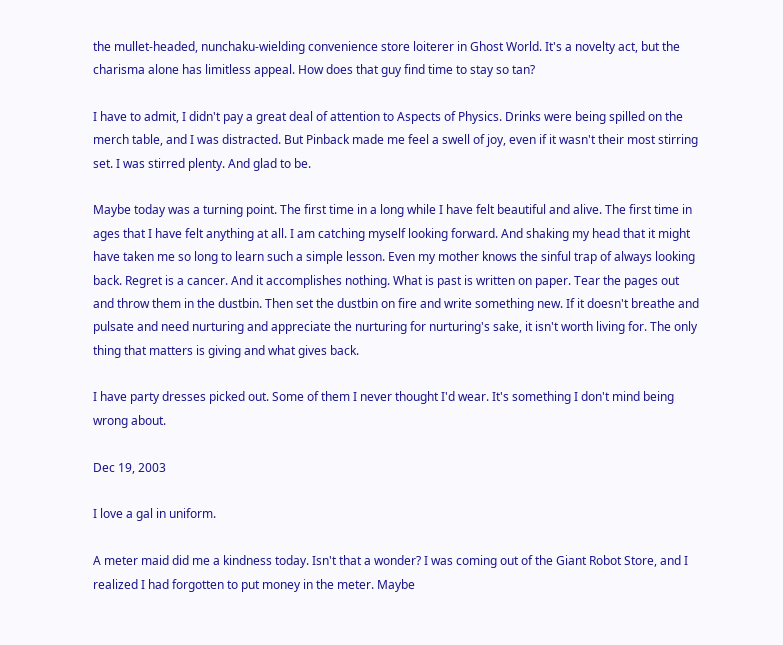the mullet-headed, nunchaku-wielding convenience store loiterer in Ghost World. It's a novelty act, but the charisma alone has limitless appeal. How does that guy find time to stay so tan?

I have to admit, I didn't pay a great deal of attention to Aspects of Physics. Drinks were being spilled on the merch table, and I was distracted. But Pinback made me feel a swell of joy, even if it wasn't their most stirring set. I was stirred plenty. And glad to be.

Maybe today was a turning point. The first time in a long while I have felt beautiful and alive. The first time in ages that I have felt anything at all. I am catching myself looking forward. And shaking my head that it might have taken me so long to learn such a simple lesson. Even my mother knows the sinful trap of always looking back. Regret is a cancer. And it accomplishes nothing. What is past is written on paper. Tear the pages out and throw them in the dustbin. Then set the dustbin on fire and write something new. If it doesn't breathe and pulsate and need nurturing and appreciate the nurturing for nurturing's sake, it isn't worth living for. The only thing that matters is giving and what gives back.

I have party dresses picked out. Some of them I never thought I'd wear. It's something I don't mind being wrong about.

Dec 19, 2003

I love a gal in uniform.

A meter maid did me a kindness today. Isn't that a wonder? I was coming out of the Giant Robot Store, and I realized I had forgotten to put money in the meter. Maybe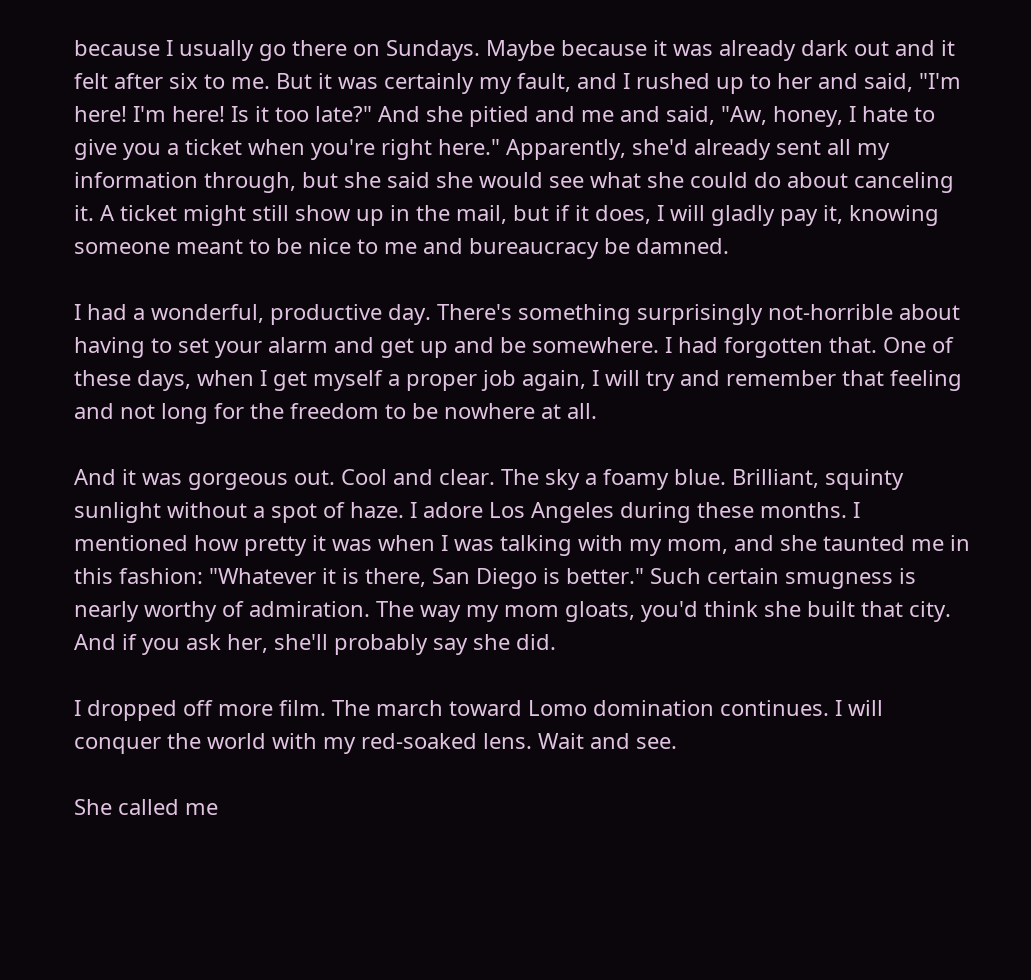because I usually go there on Sundays. Maybe because it was already dark out and it felt after six to me. But it was certainly my fault, and I rushed up to her and said, "I'm here! I'm here! Is it too late?" And she pitied and me and said, "Aw, honey, I hate to give you a ticket when you're right here." Apparently, she'd already sent all my information through, but she said she would see what she could do about canceling it. A ticket might still show up in the mail, but if it does, I will gladly pay it, knowing someone meant to be nice to me and bureaucracy be damned.

I had a wonderful, productive day. There's something surprisingly not-horrible about having to set your alarm and get up and be somewhere. I had forgotten that. One of these days, when I get myself a proper job again, I will try and remember that feeling and not long for the freedom to be nowhere at all.

And it was gorgeous out. Cool and clear. The sky a foamy blue. Brilliant, squinty sunlight without a spot of haze. I adore Los Angeles during these months. I mentioned how pretty it was when I was talking with my mom, and she taunted me in this fashion: "Whatever it is there, San Diego is better." Such certain smugness is nearly worthy of admiration. The way my mom gloats, you'd think she built that city. And if you ask her, she'll probably say she did.

I dropped off more film. The march toward Lomo domination continues. I will conquer the world with my red-soaked lens. Wait and see.

She called me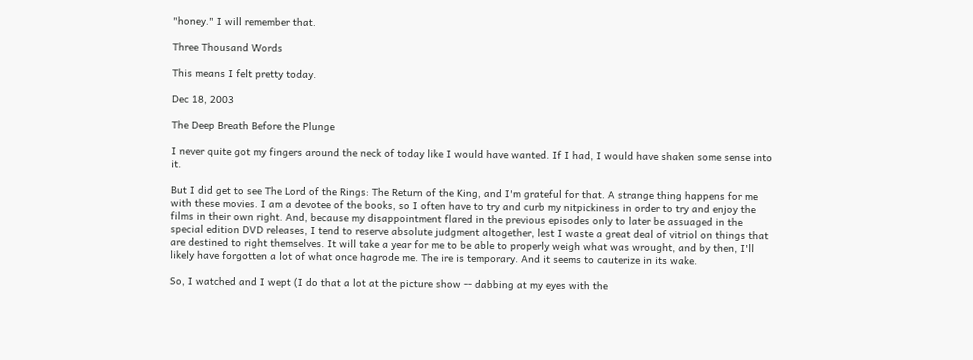"honey." I will remember that.

Three Thousand Words

This means I felt pretty today.

Dec 18, 2003

The Deep Breath Before the Plunge

I never quite got my fingers around the neck of today like I would have wanted. If I had, I would have shaken some sense into it.

But I did get to see The Lord of the Rings: The Return of the King, and I'm grateful for that. A strange thing happens for me with these movies. I am a devotee of the books, so I often have to try and curb my nitpickiness in order to try and enjoy the films in their own right. And, because my disappointment flared in the previous episodes only to later be assuaged in the special edition DVD releases, I tend to reserve absolute judgment altogether, lest I waste a great deal of vitriol on things that are destined to right themselves. It will take a year for me to be able to properly weigh what was wrought, and by then, I'll likely have forgotten a lot of what once hagrode me. The ire is temporary. And it seems to cauterize in its wake.

So, I watched and I wept (I do that a lot at the picture show -- dabbing at my eyes with the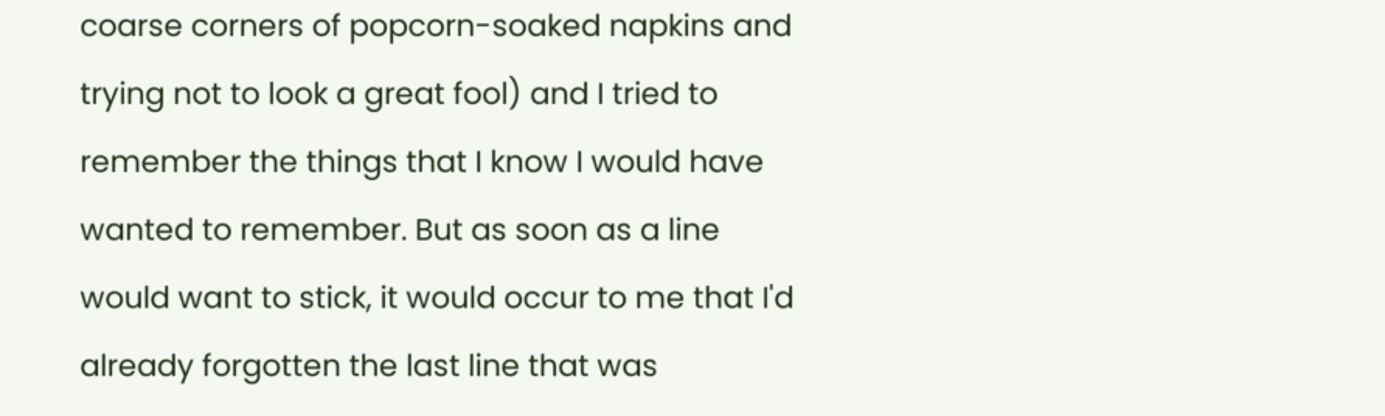coarse corners of popcorn-soaked napkins and trying not to look a great fool) and I tried to remember the things that I know I would have wanted to remember. But as soon as a line would want to stick, it would occur to me that I'd already forgotten the last line that was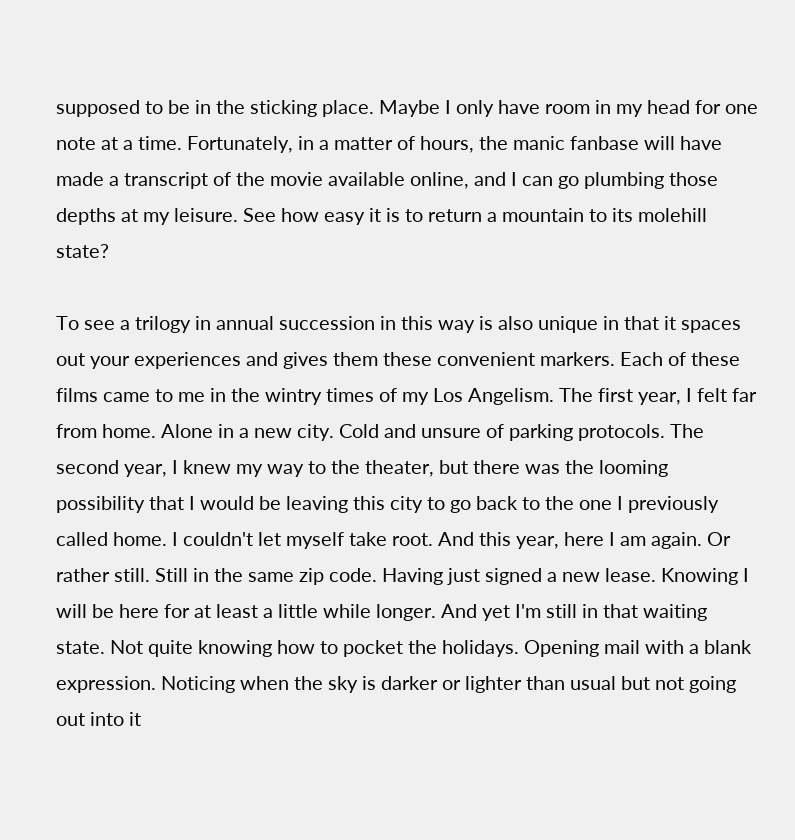supposed to be in the sticking place. Maybe I only have room in my head for one note at a time. Fortunately, in a matter of hours, the manic fanbase will have made a transcript of the movie available online, and I can go plumbing those depths at my leisure. See how easy it is to return a mountain to its molehill state?

To see a trilogy in annual succession in this way is also unique in that it spaces out your experiences and gives them these convenient markers. Each of these films came to me in the wintry times of my Los Angelism. The first year, I felt far from home. Alone in a new city. Cold and unsure of parking protocols. The second year, I knew my way to the theater, but there was the looming possibility that I would be leaving this city to go back to the one I previously called home. I couldn't let myself take root. And this year, here I am again. Or rather still. Still in the same zip code. Having just signed a new lease. Knowing I will be here for at least a little while longer. And yet I'm still in that waiting state. Not quite knowing how to pocket the holidays. Opening mail with a blank expression. Noticing when the sky is darker or lighter than usual but not going out into it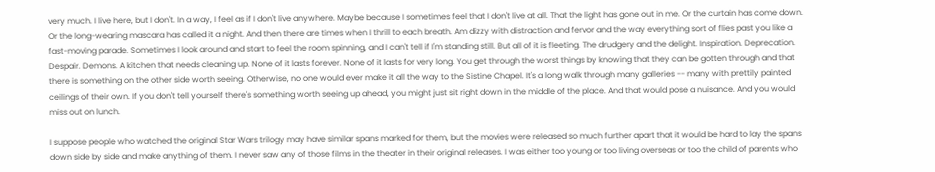very much. I live here, but I don't. In a way, I feel as if I don't live anywhere. Maybe because I sometimes feel that I don't live at all. That the light has gone out in me. Or the curtain has come down. Or the long-wearing mascara has called it a night. And then there are times when I thrill to each breath. Am dizzy with distraction and fervor and the way everything sort of flies past you like a fast-moving parade. Sometimes I look around and start to feel the room spinning, and I can't tell if I'm standing still. But all of it is fleeting. The drudgery and the delight. Inspiration. Deprecation. Despair. Demons. A kitchen that needs cleaning up. None of it lasts forever. None of it lasts for very long. You get through the worst things by knowing that they can be gotten through and that there is something on the other side worth seeing. Otherwise, no one would ever make it all the way to the Sistine Chapel. It's a long walk through many galleries -- many with prettily painted ceilings of their own. If you don't tell yourself there's something worth seeing up ahead, you might just sit right down in the middle of the place. And that would pose a nuisance. And you would miss out on lunch.

I suppose people who watched the original Star Wars trilogy may have similar spans marked for them, but the movies were released so much further apart that it would be hard to lay the spans down side by side and make anything of them. I never saw any of those films in the theater in their original releases. I was either too young or too living overseas or too the child of parents who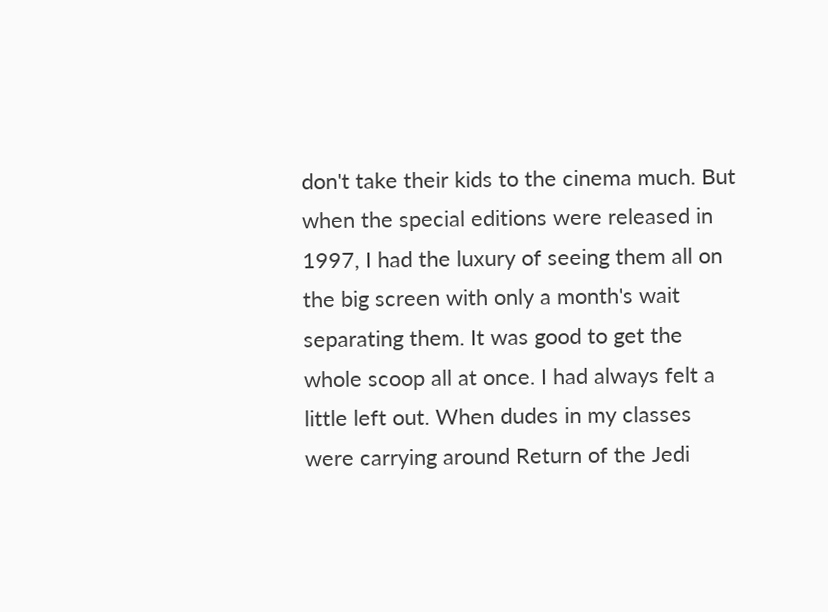don't take their kids to the cinema much. But when the special editions were released in 1997, I had the luxury of seeing them all on the big screen with only a month's wait separating them. It was good to get the whole scoop all at once. I had always felt a little left out. When dudes in my classes were carrying around Return of the Jedi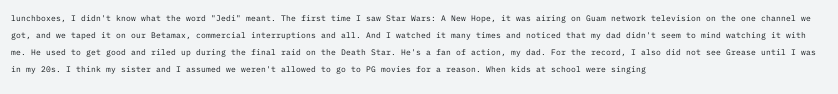lunchboxes, I didn't know what the word "Jedi" meant. The first time I saw Star Wars: A New Hope, it was airing on Guam network television on the one channel we got, and we taped it on our Betamax, commercial interruptions and all. And I watched it many times and noticed that my dad didn't seem to mind watching it with me. He used to get good and riled up during the final raid on the Death Star. He's a fan of action, my dad. For the record, I also did not see Grease until I was in my 20s. I think my sister and I assumed we weren't allowed to go to PG movies for a reason. When kids at school were singing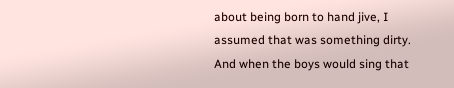about being born to hand jive, I assumed that was something dirty. And when the boys would sing that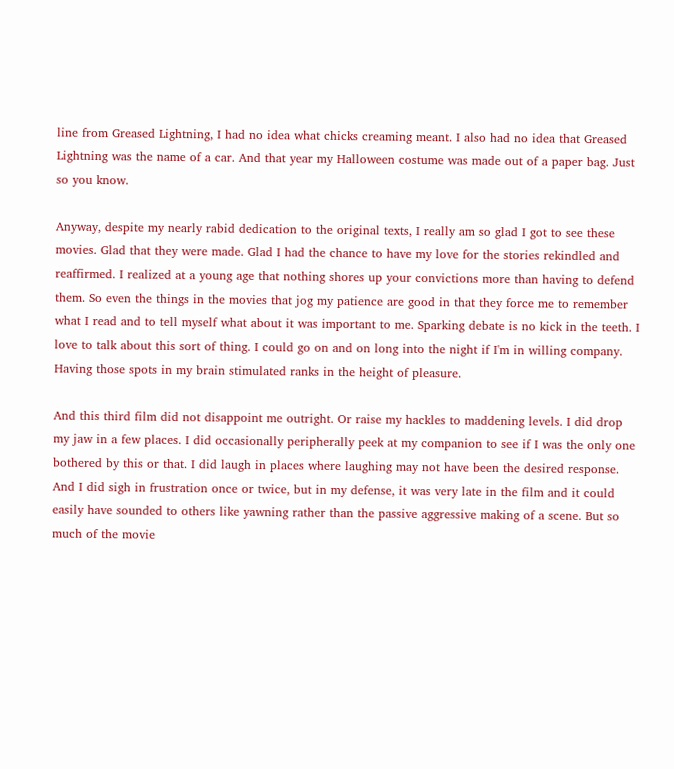line from Greased Lightning, I had no idea what chicks creaming meant. I also had no idea that Greased Lightning was the name of a car. And that year my Halloween costume was made out of a paper bag. Just so you know.

Anyway, despite my nearly rabid dedication to the original texts, I really am so glad I got to see these movies. Glad that they were made. Glad I had the chance to have my love for the stories rekindled and reaffirmed. I realized at a young age that nothing shores up your convictions more than having to defend them. So even the things in the movies that jog my patience are good in that they force me to remember what I read and to tell myself what about it was important to me. Sparking debate is no kick in the teeth. I love to talk about this sort of thing. I could go on and on long into the night if I'm in willing company. Having those spots in my brain stimulated ranks in the height of pleasure.

And this third film did not disappoint me outright. Or raise my hackles to maddening levels. I did drop my jaw in a few places. I did occasionally peripherally peek at my companion to see if I was the only one bothered by this or that. I did laugh in places where laughing may not have been the desired response. And I did sigh in frustration once or twice, but in my defense, it was very late in the film and it could easily have sounded to others like yawning rather than the passive aggressive making of a scene. But so much of the movie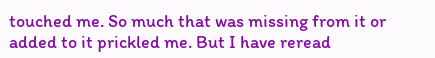touched me. So much that was missing from it or added to it prickled me. But I have reread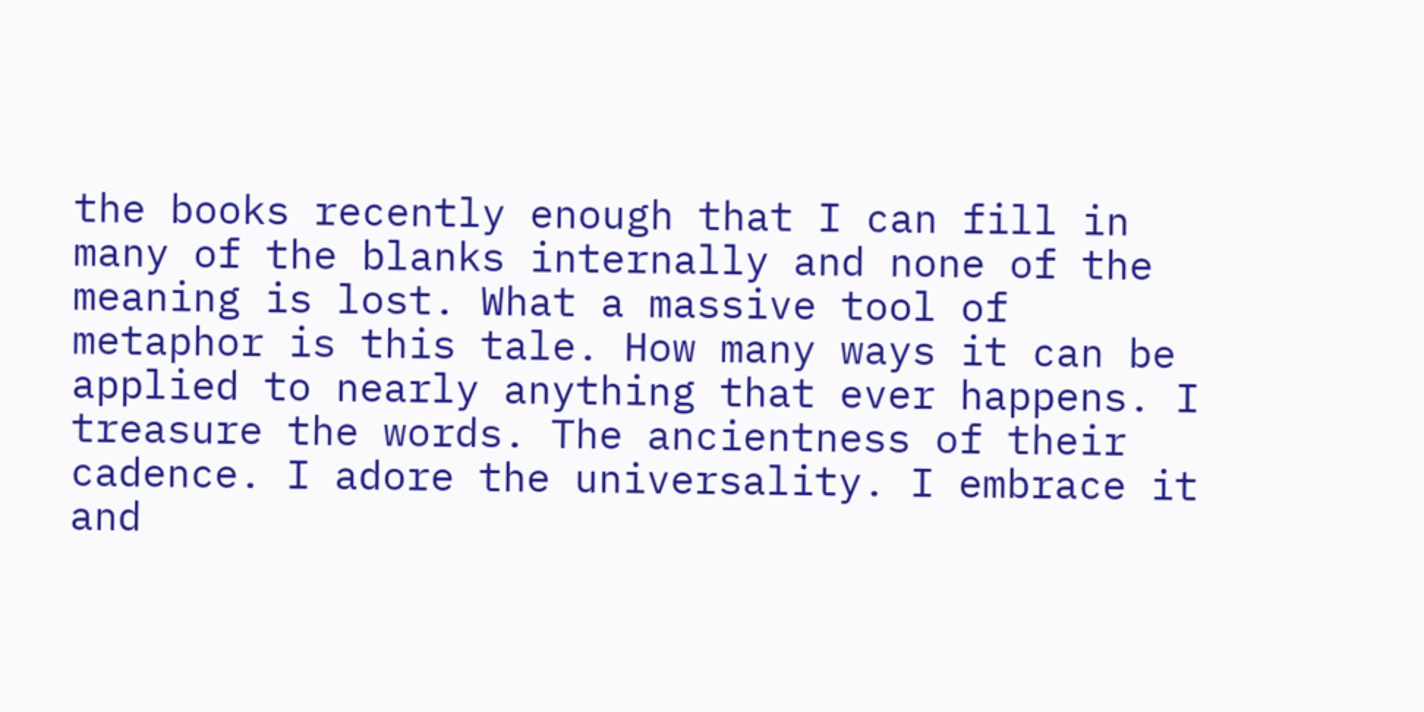the books recently enough that I can fill in many of the blanks internally and none of the meaning is lost. What a massive tool of metaphor is this tale. How many ways it can be applied to nearly anything that ever happens. I treasure the words. The ancientness of their cadence. I adore the universality. I embrace it and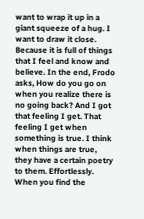want to wrap it up in a giant squeeze of a hug. I want to draw it close. Because it is full of things that I feel and know and believe. In the end, Frodo asks, How do you go on when you realize there is no going back? And I got that feeling I get. That feeling I get when something is true. I think when things are true, they have a certain poetry to them. Effortlessly. When you find the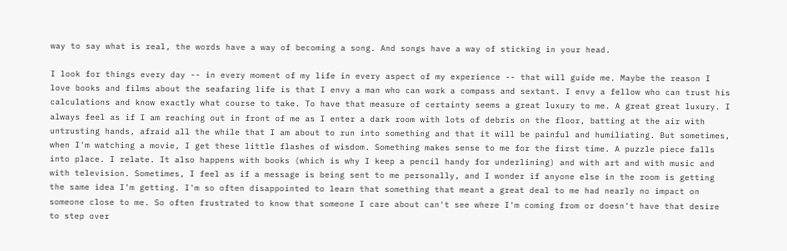way to say what is real, the words have a way of becoming a song. And songs have a way of sticking in your head.

I look for things every day -- in every moment of my life in every aspect of my experience -- that will guide me. Maybe the reason I love books and films about the seafaring life is that I envy a man who can work a compass and sextant. I envy a fellow who can trust his calculations and know exactly what course to take. To have that measure of certainty seems a great luxury to me. A great great luxury. I always feel as if I am reaching out in front of me as I enter a dark room with lots of debris on the floor, batting at the air with untrusting hands, afraid all the while that I am about to run into something and that it will be painful and humiliating. But sometimes, when I'm watching a movie, I get these little flashes of wisdom. Something makes sense to me for the first time. A puzzle piece falls into place. I relate. It also happens with books (which is why I keep a pencil handy for underlining) and with art and with music and with television. Sometimes, I feel as if a message is being sent to me personally, and I wonder if anyone else in the room is getting the same idea I'm getting. I'm so often disappointed to learn that something that meant a great deal to me had nearly no impact on someone close to me. So often frustrated to know that someone I care about can't see where I'm coming from or doesn't have that desire to step over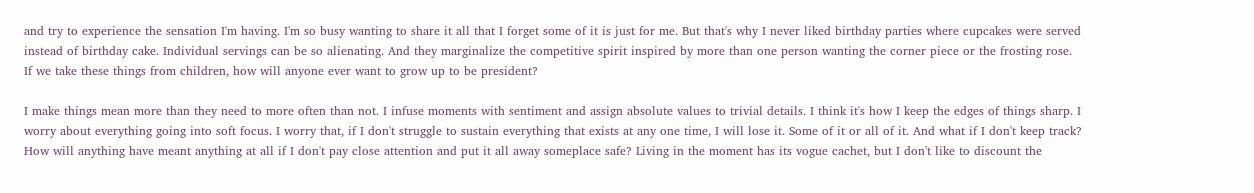and try to experience the sensation I'm having. I'm so busy wanting to share it all that I forget some of it is just for me. But that's why I never liked birthday parties where cupcakes were served instead of birthday cake. Individual servings can be so alienating. And they marginalize the competitive spirit inspired by more than one person wanting the corner piece or the frosting rose. If we take these things from children, how will anyone ever want to grow up to be president?

I make things mean more than they need to more often than not. I infuse moments with sentiment and assign absolute values to trivial details. I think it's how I keep the edges of things sharp. I worry about everything going into soft focus. I worry that, if I don't struggle to sustain everything that exists at any one time, I will lose it. Some of it or all of it. And what if I don't keep track? How will anything have meant anything at all if I don't pay close attention and put it all away someplace safe? Living in the moment has its vogue cachet, but I don't like to discount the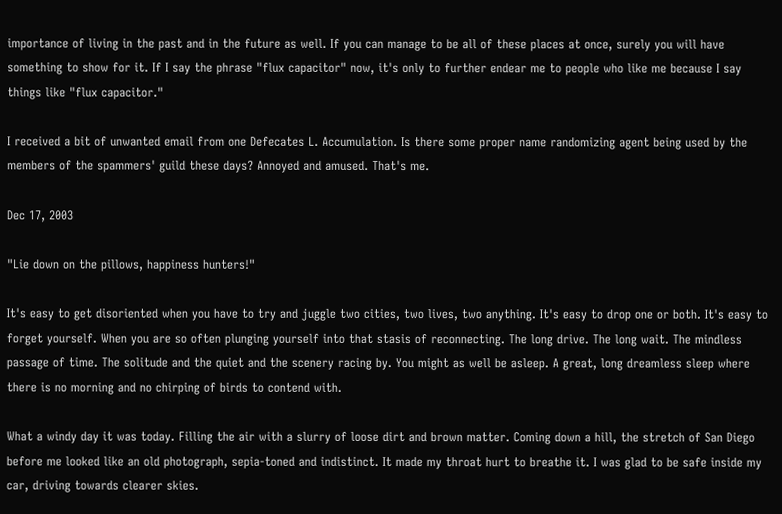importance of living in the past and in the future as well. If you can manage to be all of these places at once, surely you will have something to show for it. If I say the phrase "flux capacitor" now, it's only to further endear me to people who like me because I say things like "flux capacitor."

I received a bit of unwanted email from one Defecates L. Accumulation. Is there some proper name randomizing agent being used by the members of the spammers' guild these days? Annoyed and amused. That's me.

Dec 17, 2003

"Lie down on the pillows, happiness hunters!"

It's easy to get disoriented when you have to try and juggle two cities, two lives, two anything. It's easy to drop one or both. It's easy to forget yourself. When you are so often plunging yourself into that stasis of reconnecting. The long drive. The long wait. The mindless passage of time. The solitude and the quiet and the scenery racing by. You might as well be asleep. A great, long dreamless sleep where there is no morning and no chirping of birds to contend with.

What a windy day it was today. Filling the air with a slurry of loose dirt and brown matter. Coming down a hill, the stretch of San Diego before me looked like an old photograph, sepia-toned and indistinct. It made my throat hurt to breathe it. I was glad to be safe inside my car, driving towards clearer skies.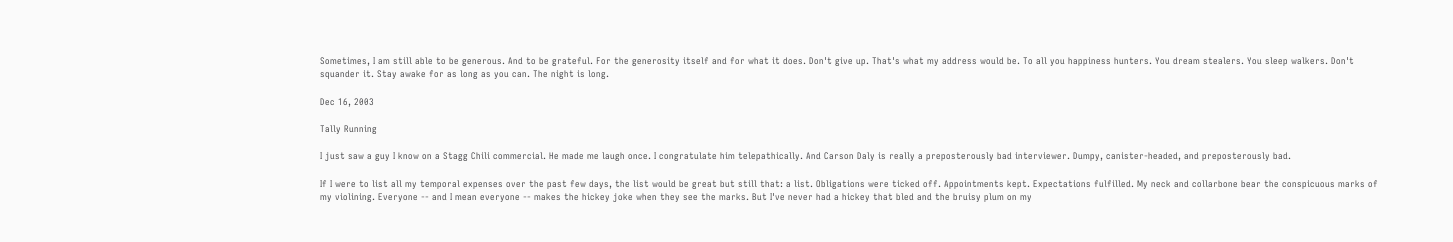Sometimes, I am still able to be generous. And to be grateful. For the generosity itself and for what it does. Don't give up. That's what my address would be. To all you happiness hunters. You dream stealers. You sleep walkers. Don't squander it. Stay awake for as long as you can. The night is long.

Dec 16, 2003

Tally Running

I just saw a guy I know on a Stagg Chili commercial. He made me laugh once. I congratulate him telepathically. And Carson Daly is really a preposterously bad interviewer. Dumpy, canister-headed, and preposterously bad.

If I were to list all my temporal expenses over the past few days, the list would be great but still that: a list. Obligations were ticked off. Appointments kept. Expectations fulfilled. My neck and collarbone bear the conspicuous marks of my violining. Everyone -- and I mean everyone -- makes the hickey joke when they see the marks. But I've never had a hickey that bled and the bruisy plum on my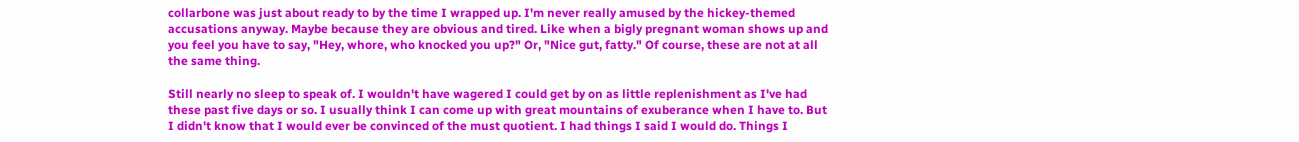collarbone was just about ready to by the time I wrapped up. I'm never really amused by the hickey-themed accusations anyway. Maybe because they are obvious and tired. Like when a bigly pregnant woman shows up and you feel you have to say, "Hey, whore, who knocked you up?" Or, "Nice gut, fatty." Of course, these are not at all the same thing.

Still nearly no sleep to speak of. I wouldn't have wagered I could get by on as little replenishment as I've had these past five days or so. I usually think I can come up with great mountains of exuberance when I have to. But I didn't know that I would ever be convinced of the must quotient. I had things I said I would do. Things I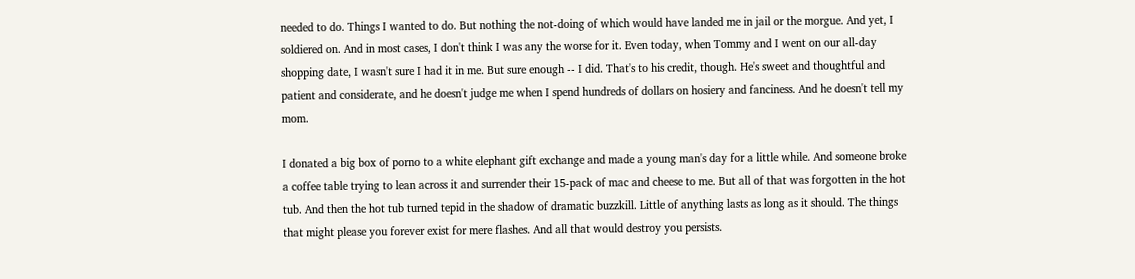needed to do. Things I wanted to do. But nothing the not-doing of which would have landed me in jail or the morgue. And yet, I soldiered on. And in most cases, I don't think I was any the worse for it. Even today, when Tommy and I went on our all-day shopping date, I wasn't sure I had it in me. But sure enough -- I did. That's to his credit, though. He's sweet and thoughtful and patient and considerate, and he doesn't judge me when I spend hundreds of dollars on hosiery and fanciness. And he doesn't tell my mom.

I donated a big box of porno to a white elephant gift exchange and made a young man's day for a little while. And someone broke a coffee table trying to lean across it and surrender their 15-pack of mac and cheese to me. But all of that was forgotten in the hot tub. And then the hot tub turned tepid in the shadow of dramatic buzzkill. Little of anything lasts as long as it should. The things that might please you forever exist for mere flashes. And all that would destroy you persists.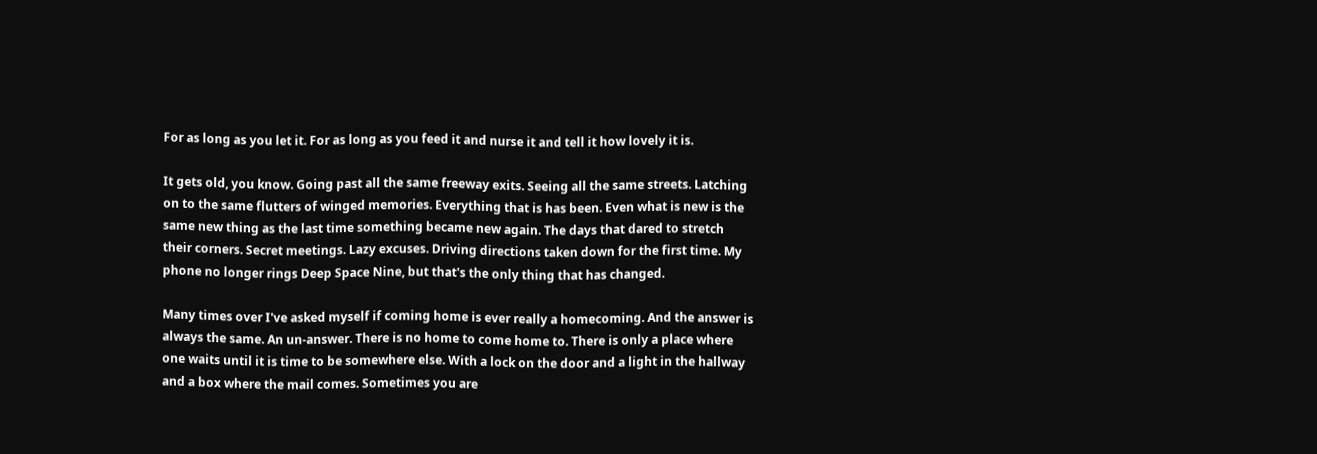For as long as you let it. For as long as you feed it and nurse it and tell it how lovely it is.

It gets old, you know. Going past all the same freeway exits. Seeing all the same streets. Latching on to the same flutters of winged memories. Everything that is has been. Even what is new is the same new thing as the last time something became new again. The days that dared to stretch their corners. Secret meetings. Lazy excuses. Driving directions taken down for the first time. My phone no longer rings Deep Space Nine, but that's the only thing that has changed.

Many times over I've asked myself if coming home is ever really a homecoming. And the answer is always the same. An un-answer. There is no home to come home to. There is only a place where one waits until it is time to be somewhere else. With a lock on the door and a light in the hallway and a box where the mail comes. Sometimes you are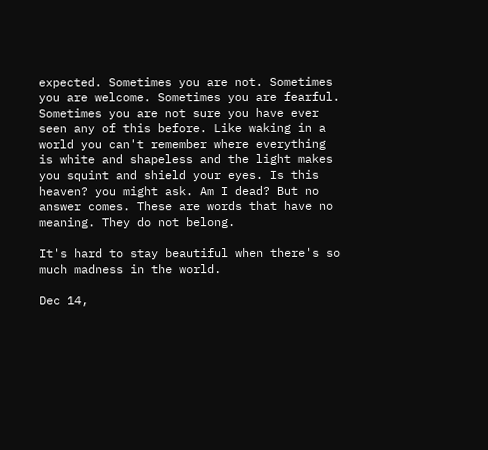expected. Sometimes you are not. Sometimes you are welcome. Sometimes you are fearful. Sometimes you are not sure you have ever seen any of this before. Like waking in a world you can't remember where everything is white and shapeless and the light makes you squint and shield your eyes. Is this heaven? you might ask. Am I dead? But no answer comes. These are words that have no meaning. They do not belong.

It's hard to stay beautiful when there's so much madness in the world.

Dec 14,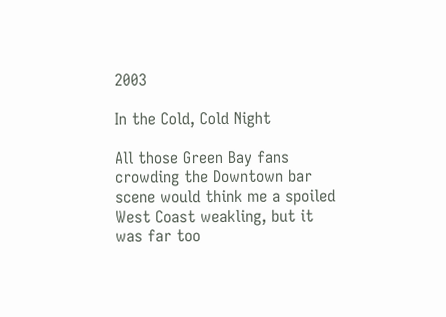2003

In the Cold, Cold Night

All those Green Bay fans crowding the Downtown bar scene would think me a spoiled West Coast weakling, but it was far too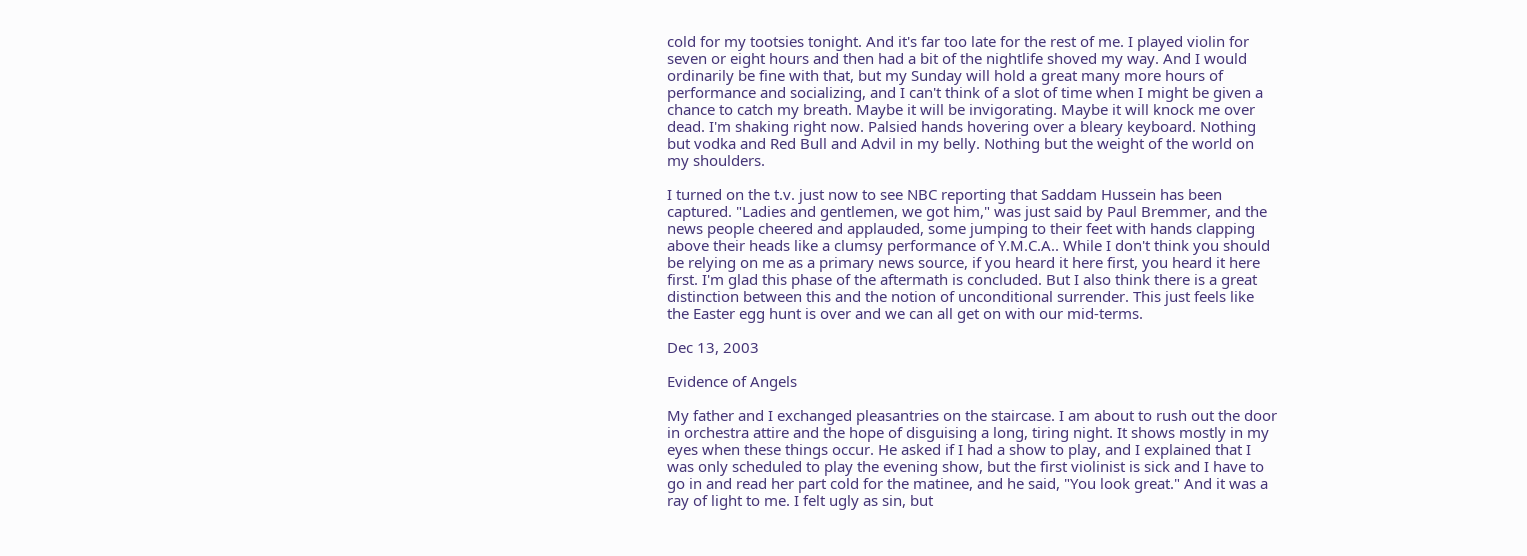cold for my tootsies tonight. And it's far too late for the rest of me. I played violin for seven or eight hours and then had a bit of the nightlife shoved my way. And I would ordinarily be fine with that, but my Sunday will hold a great many more hours of performance and socializing, and I can't think of a slot of time when I might be given a chance to catch my breath. Maybe it will be invigorating. Maybe it will knock me over dead. I'm shaking right now. Palsied hands hovering over a bleary keyboard. Nothing but vodka and Red Bull and Advil in my belly. Nothing but the weight of the world on my shoulders.

I turned on the t.v. just now to see NBC reporting that Saddam Hussein has been captured. "Ladies and gentlemen, we got him," was just said by Paul Bremmer, and the news people cheered and applauded, some jumping to their feet with hands clapping above their heads like a clumsy performance of Y.M.C.A.. While I don't think you should be relying on me as a primary news source, if you heard it here first, you heard it here first. I'm glad this phase of the aftermath is concluded. But I also think there is a great distinction between this and the notion of unconditional surrender. This just feels like the Easter egg hunt is over and we can all get on with our mid-terms.

Dec 13, 2003

Evidence of Angels

My father and I exchanged pleasantries on the staircase. I am about to rush out the door in orchestra attire and the hope of disguising a long, tiring night. It shows mostly in my eyes when these things occur. He asked if I had a show to play, and I explained that I was only scheduled to play the evening show, but the first violinist is sick and I have to go in and read her part cold for the matinee, and he said, "You look great." And it was a ray of light to me. I felt ugly as sin, but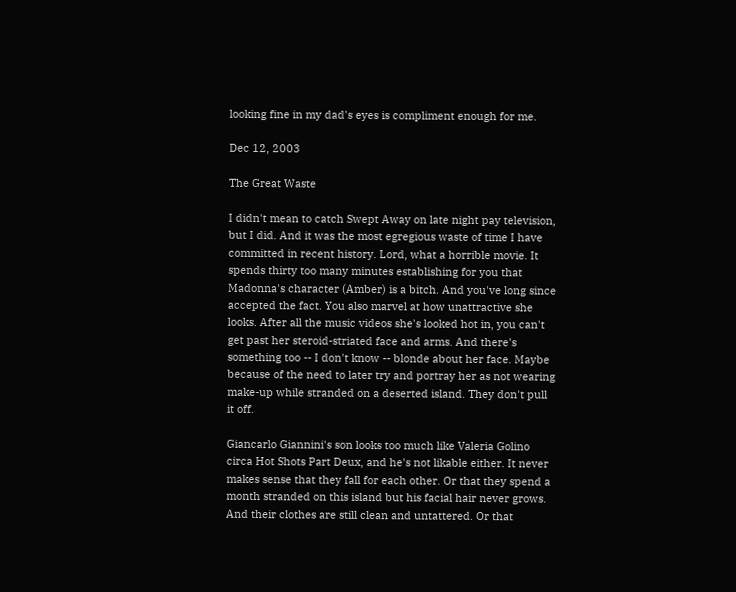looking fine in my dad's eyes is compliment enough for me.

Dec 12, 2003

The Great Waste

I didn't mean to catch Swept Away on late night pay television, but I did. And it was the most egregious waste of time I have committed in recent history. Lord, what a horrible movie. It spends thirty too many minutes establishing for you that Madonna's character (Amber) is a bitch. And you've long since accepted the fact. You also marvel at how unattractive she looks. After all the music videos she's looked hot in, you can't get past her steroid-striated face and arms. And there's something too -- I don't know -- blonde about her face. Maybe because of the need to later try and portray her as not wearing make-up while stranded on a deserted island. They don't pull it off.

Giancarlo Giannini's son looks too much like Valeria Golino circa Hot Shots Part Deux, and he's not likable either. It never makes sense that they fall for each other. Or that they spend a month stranded on this island but his facial hair never grows. And their clothes are still clean and untattered. Or that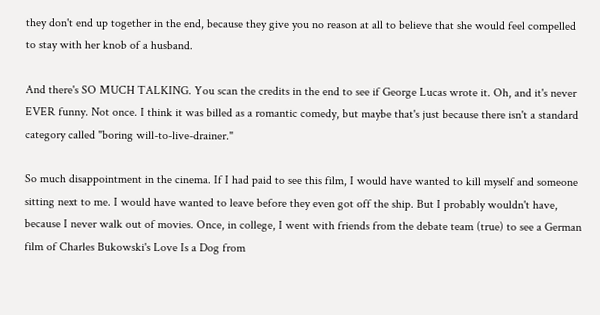they don't end up together in the end, because they give you no reason at all to believe that she would feel compelled to stay with her knob of a husband.

And there's SO MUCH TALKING. You scan the credits in the end to see if George Lucas wrote it. Oh, and it's never EVER funny. Not once. I think it was billed as a romantic comedy, but maybe that's just because there isn't a standard category called "boring will-to-live-drainer."

So much disappointment in the cinema. If I had paid to see this film, I would have wanted to kill myself and someone sitting next to me. I would have wanted to leave before they even got off the ship. But I probably wouldn't have, because I never walk out of movies. Once, in college, I went with friends from the debate team (true) to see a German film of Charles Bukowski's Love Is a Dog from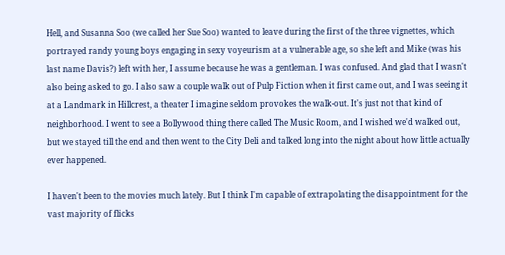Hell, and Susanna Soo (we called her Sue Soo) wanted to leave during the first of the three vignettes, which portrayed randy young boys engaging in sexy voyeurism at a vulnerable age, so she left and Mike (was his last name Davis?) left with her, I assume because he was a gentleman. I was confused. And glad that I wasn't also being asked to go. I also saw a couple walk out of Pulp Fiction when it first came out, and I was seeing it at a Landmark in Hillcrest, a theater I imagine seldom provokes the walk-out. It's just not that kind of neighborhood. I went to see a Bollywood thing there called The Music Room, and I wished we'd walked out, but we stayed till the end and then went to the City Deli and talked long into the night about how little actually ever happened.

I haven't been to the movies much lately. But I think I'm capable of extrapolating the disappointment for the vast majority of flicks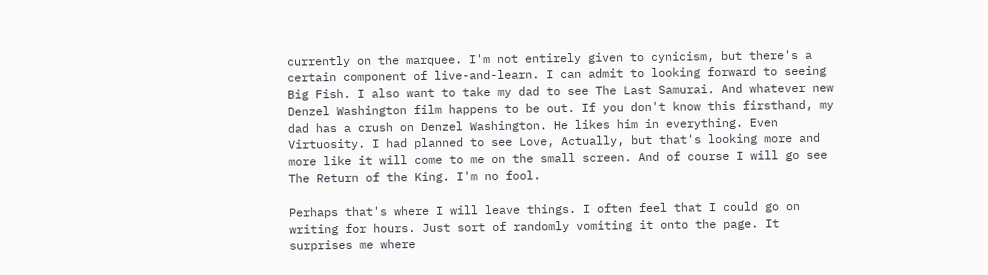currently on the marquee. I'm not entirely given to cynicism, but there's a certain component of live-and-learn. I can admit to looking forward to seeing Big Fish. I also want to take my dad to see The Last Samurai. And whatever new Denzel Washington film happens to be out. If you don't know this firsthand, my dad has a crush on Denzel Washington. He likes him in everything. Even Virtuosity. I had planned to see Love, Actually, but that's looking more and more like it will come to me on the small screen. And of course I will go see The Return of the King. I'm no fool.

Perhaps that's where I will leave things. I often feel that I could go on writing for hours. Just sort of randomly vomiting it onto the page. It surprises me where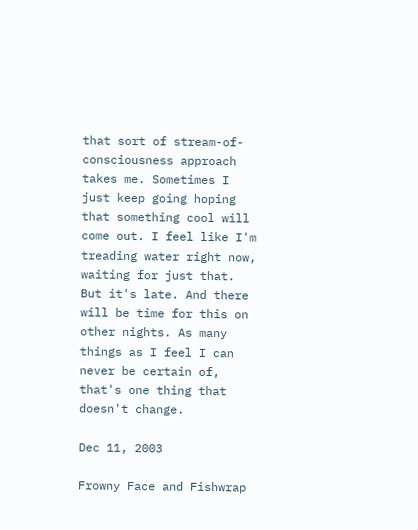that sort of stream-of-consciousness approach takes me. Sometimes I just keep going hoping that something cool will come out. I feel like I'm treading water right now, waiting for just that. But it's late. And there will be time for this on other nights. As many things as I feel I can never be certain of, that's one thing that doesn't change.

Dec 11, 2003

Frowny Face and Fishwrap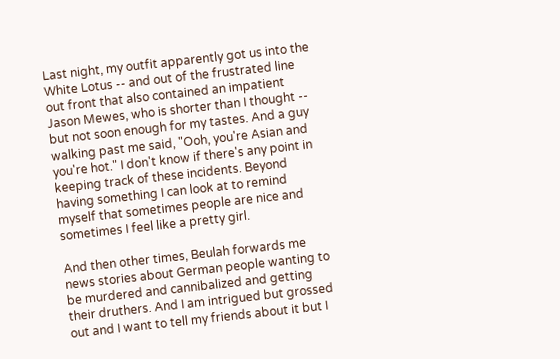Last night, my outfit apparently got us into the White Lotus -- and out of the frustrated line out front that also contained an impatient Jason Mewes, who is shorter than I thought -- but not soon enough for my tastes. And a guy walking past me said, "Ooh, you're Asian and you're hot." I don't know if there's any point in keeping track of these incidents. Beyond having something I can look at to remind myself that sometimes people are nice and sometimes I feel like a pretty girl.

And then other times, Beulah forwards me news stories about German people wanting to be murdered and cannibalized and getting their druthers. And I am intrigued but grossed out and I want to tell my friends about it but I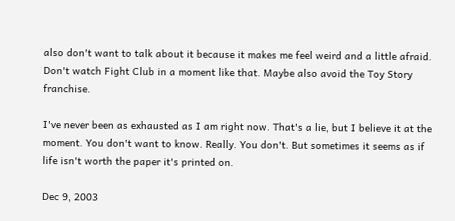also don't want to talk about it because it makes me feel weird and a little afraid. Don't watch Fight Club in a moment like that. Maybe also avoid the Toy Story franchise.

I've never been as exhausted as I am right now. That's a lie, but I believe it at the moment. You don't want to know. Really. You don't. But sometimes it seems as if life isn't worth the paper it's printed on.

Dec 9, 2003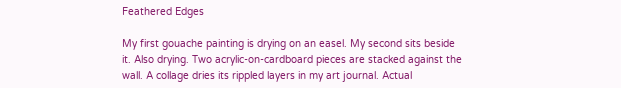Feathered Edges

My first gouache painting is drying on an easel. My second sits beside it. Also drying. Two acrylic-on-cardboard pieces are stacked against the wall. A collage dries its rippled layers in my art journal. Actual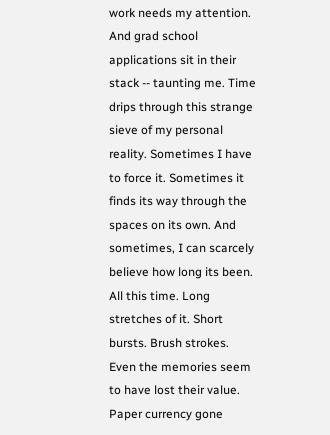work needs my attention. And grad school applications sit in their stack -- taunting me. Time drips through this strange sieve of my personal reality. Sometimes I have to force it. Sometimes it finds its way through the spaces on its own. And sometimes, I can scarcely believe how long its been. All this time. Long stretches of it. Short bursts. Brush strokes. Even the memories seem to have lost their value. Paper currency gone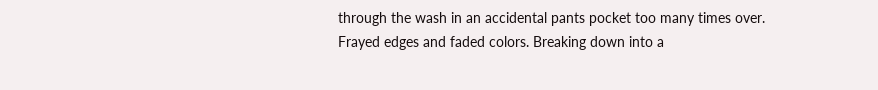through the wash in an accidental pants pocket too many times over. Frayed edges and faded colors. Breaking down into a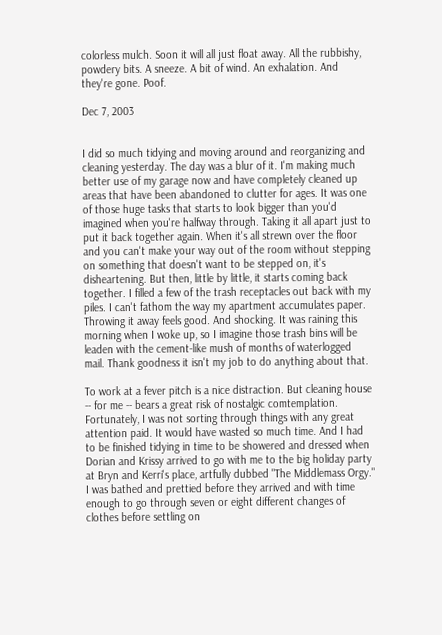colorless mulch. Soon it will all just float away. All the rubbishy, powdery bits. A sneeze. A bit of wind. An exhalation. And they're gone. Poof.

Dec 7, 2003


I did so much tidying and moving around and reorganizing and cleaning yesterday. The day was a blur of it. I'm making much better use of my garage now and have completely cleaned up areas that have been abandoned to clutter for ages. It was one of those huge tasks that starts to look bigger than you'd imagined when you're halfway through. Taking it all apart just to put it back together again. When it's all strewn over the floor and you can't make your way out of the room without stepping on something that doesn't want to be stepped on, it's disheartening. But then, little by little, it starts coming back together. I filled a few of the trash receptacles out back with my piles. I can't fathom the way my apartment accumulates paper. Throwing it away feels good. And shocking. It was raining this morning when I woke up, so I imagine those trash bins will be leaden with the cement-like mush of months of waterlogged mail. Thank goodness it isn't my job to do anything about that.

To work at a fever pitch is a nice distraction. But cleaning house -- for me -- bears a great risk of nostalgic comtemplation. Fortunately, I was not sorting through things with any great attention paid. It would have wasted so much time. And I had to be finished tidying in time to be showered and dressed when Dorian and Krissy arrived to go with me to the big holiday party at Bryn and Kerri's place, artfully dubbed "The Middlemass Orgy." I was bathed and prettied before they arrived and with time enough to go through seven or eight different changes of clothes before settling on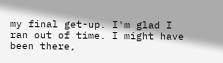my final get-up. I'm glad I ran out of time. I might have been there,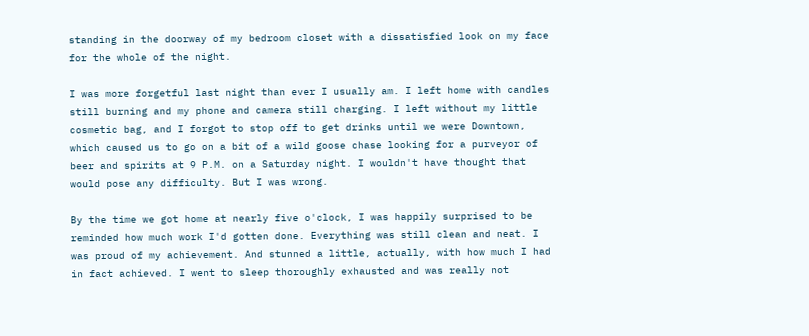standing in the doorway of my bedroom closet with a dissatisfied look on my face for the whole of the night.

I was more forgetful last night than ever I usually am. I left home with candles still burning and my phone and camera still charging. I left without my little cosmetic bag, and I forgot to stop off to get drinks until we were Downtown, which caused us to go on a bit of a wild goose chase looking for a purveyor of beer and spirits at 9 P.M. on a Saturday night. I wouldn't have thought that would pose any difficulty. But I was wrong.

By the time we got home at nearly five o'clock, I was happily surprised to be reminded how much work I'd gotten done. Everything was still clean and neat. I was proud of my achievement. And stunned a little, actually, with how much I had in fact achieved. I went to sleep thoroughly exhausted and was really not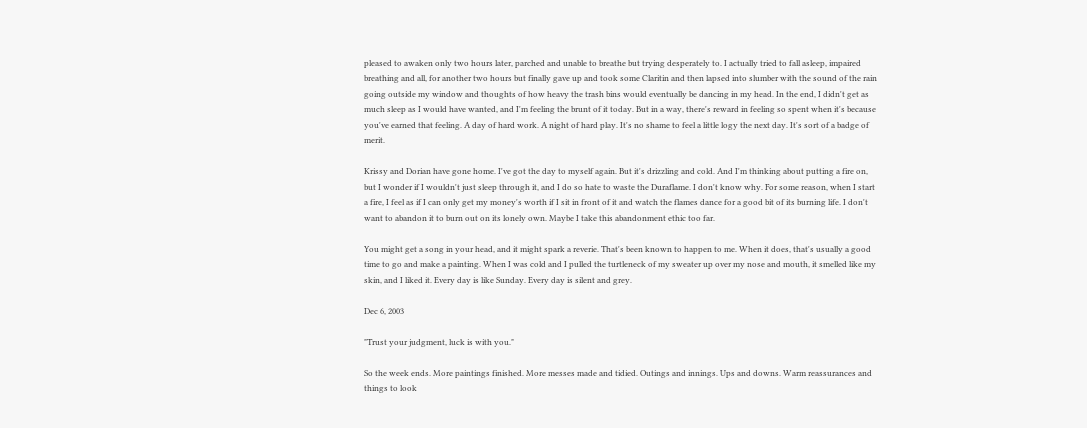pleased to awaken only two hours later, parched and unable to breathe but trying desperately to. I actually tried to fall asleep, impaired breathing and all, for another two hours but finally gave up and took some Claritin and then lapsed into slumber with the sound of the rain going outside my window and thoughts of how heavy the trash bins would eventually be dancing in my head. In the end, I didn't get as much sleep as I would have wanted, and I'm feeling the brunt of it today. But in a way, there's reward in feeling so spent when it's because you've earned that feeling. A day of hard work. A night of hard play. It's no shame to feel a little logy the next day. It's sort of a badge of merit.

Krissy and Dorian have gone home. I've got the day to myself again. But it's drizzling and cold. And I'm thinking about putting a fire on, but I wonder if I wouldn't just sleep through it, and I do so hate to waste the Duraflame. I don't know why. For some reason, when I start a fire, I feel as if I can only get my money's worth if I sit in front of it and watch the flames dance for a good bit of its burning life. I don't want to abandon it to burn out on its lonely own. Maybe I take this abandonment ethic too far.

You might get a song in your head, and it might spark a reverie. That's been known to happen to me. When it does, that's usually a good time to go and make a painting. When I was cold and I pulled the turtleneck of my sweater up over my nose and mouth, it smelled like my skin, and I liked it. Every day is like Sunday. Every day is silent and grey.

Dec 6, 2003

"Trust your judgment, luck is with you."

So the week ends. More paintings finished. More messes made and tidied. Outings and innings. Ups and downs. Warm reassurances and things to look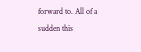forward to. All of a sudden this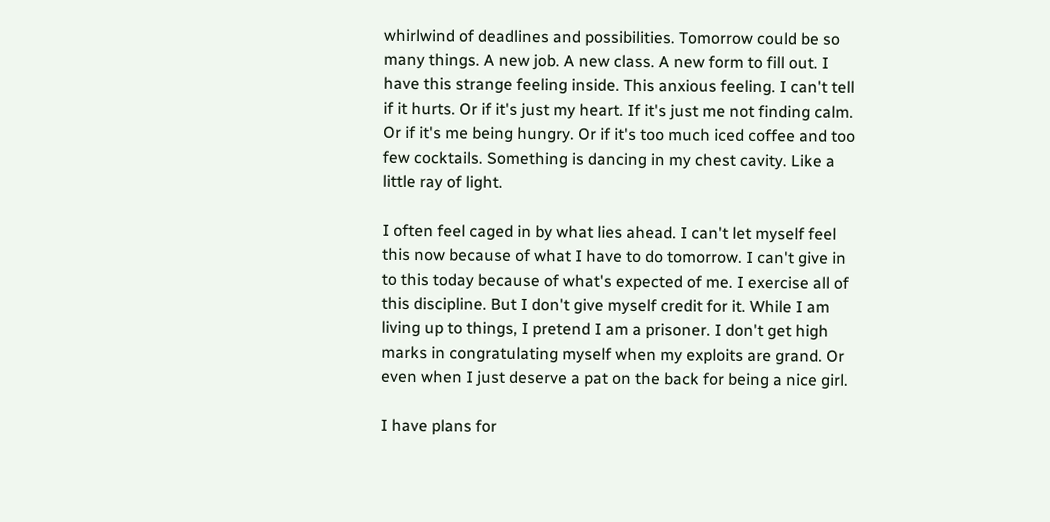whirlwind of deadlines and possibilities. Tomorrow could be so many things. A new job. A new class. A new form to fill out. I have this strange feeling inside. This anxious feeling. I can't tell if it hurts. Or if it's just my heart. If it's just me not finding calm. Or if it's me being hungry. Or if it's too much iced coffee and too few cocktails. Something is dancing in my chest cavity. Like a little ray of light.

I often feel caged in by what lies ahead. I can't let myself feel this now because of what I have to do tomorrow. I can't give in to this today because of what's expected of me. I exercise all of this discipline. But I don't give myself credit for it. While I am living up to things, I pretend I am a prisoner. I don't get high marks in congratulating myself when my exploits are grand. Or even when I just deserve a pat on the back for being a nice girl.

I have plans for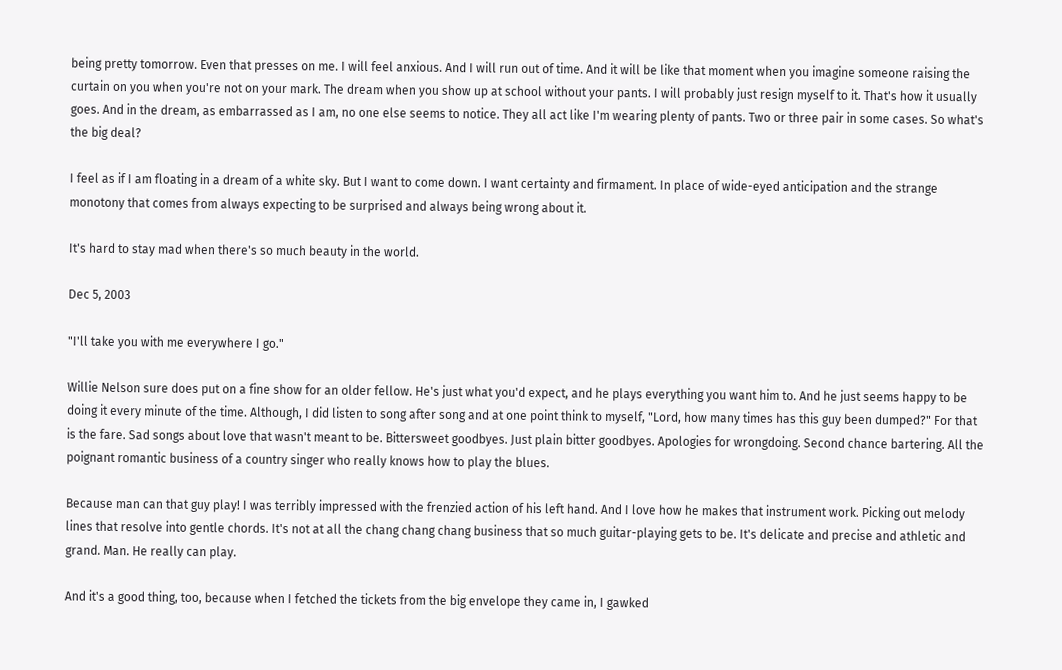being pretty tomorrow. Even that presses on me. I will feel anxious. And I will run out of time. And it will be like that moment when you imagine someone raising the curtain on you when you're not on your mark. The dream when you show up at school without your pants. I will probably just resign myself to it. That's how it usually goes. And in the dream, as embarrassed as I am, no one else seems to notice. They all act like I'm wearing plenty of pants. Two or three pair in some cases. So what's the big deal?

I feel as if I am floating in a dream of a white sky. But I want to come down. I want certainty and firmament. In place of wide-eyed anticipation and the strange monotony that comes from always expecting to be surprised and always being wrong about it.

It's hard to stay mad when there's so much beauty in the world.

Dec 5, 2003

"I'll take you with me everywhere I go."

Willie Nelson sure does put on a fine show for an older fellow. He's just what you'd expect, and he plays everything you want him to. And he just seems happy to be doing it every minute of the time. Although, I did listen to song after song and at one point think to myself, "Lord, how many times has this guy been dumped?" For that is the fare. Sad songs about love that wasn't meant to be. Bittersweet goodbyes. Just plain bitter goodbyes. Apologies for wrongdoing. Second chance bartering. All the poignant romantic business of a country singer who really knows how to play the blues.

Because man can that guy play! I was terribly impressed with the frenzied action of his left hand. And I love how he makes that instrument work. Picking out melody lines that resolve into gentle chords. It's not at all the chang chang chang business that so much guitar-playing gets to be. It's delicate and precise and athletic and grand. Man. He really can play.

And it's a good thing, too, because when I fetched the tickets from the big envelope they came in, I gawked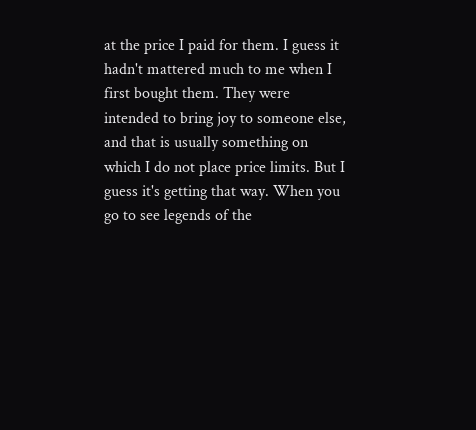at the price I paid for them. I guess it hadn't mattered much to me when I first bought them. They were intended to bring joy to someone else, and that is usually something on which I do not place price limits. But I guess it's getting that way. When you go to see legends of the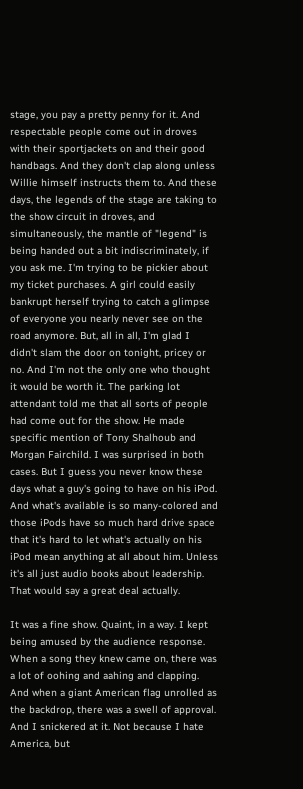stage, you pay a pretty penny for it. And respectable people come out in droves with their sportjackets on and their good handbags. And they don't clap along unless Willie himself instructs them to. And these days, the legends of the stage are taking to the show circuit in droves, and simultaneously, the mantle of "legend" is being handed out a bit indiscriminately, if you ask me. I'm trying to be pickier about my ticket purchases. A girl could easily bankrupt herself trying to catch a glimpse of everyone you nearly never see on the road anymore. But, all in all, I'm glad I didn't slam the door on tonight, pricey or no. And I'm not the only one who thought it would be worth it. The parking lot attendant told me that all sorts of people had come out for the show. He made specific mention of Tony Shalhoub and Morgan Fairchild. I was surprised in both cases. But I guess you never know these days what a guy's going to have on his iPod. And what's available is so many-colored and those iPods have so much hard drive space that it's hard to let what's actually on his iPod mean anything at all about him. Unless it's all just audio books about leadership. That would say a great deal actually.

It was a fine show. Quaint, in a way. I kept being amused by the audience response. When a song they knew came on, there was a lot of oohing and aahing and clapping. And when a giant American flag unrolled as the backdrop, there was a swell of approval. And I snickered at it. Not because I hate America, but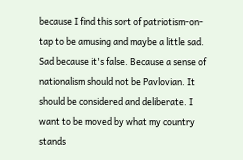because I find this sort of patriotism-on-tap to be amusing and maybe a little sad. Sad because it's false. Because a sense of nationalism should not be Pavlovian. It should be considered and deliberate. I want to be moved by what my country stands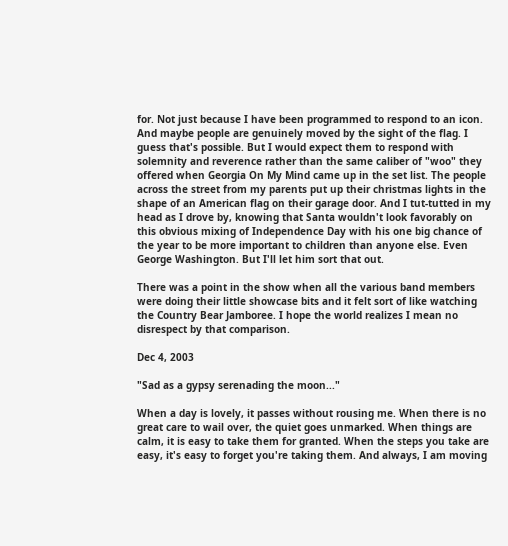for. Not just because I have been programmed to respond to an icon. And maybe people are genuinely moved by the sight of the flag. I guess that's possible. But I would expect them to respond with solemnity and reverence rather than the same caliber of "woo" they offered when Georgia On My Mind came up in the set list. The people across the street from my parents put up their christmas lights in the shape of an American flag on their garage door. And I tut-tutted in my head as I drove by, knowing that Santa wouldn't look favorably on this obvious mixing of Independence Day with his one big chance of the year to be more important to children than anyone else. Even George Washington. But I'll let him sort that out.

There was a point in the show when all the various band members were doing their little showcase bits and it felt sort of like watching the Country Bear Jamboree. I hope the world realizes I mean no disrespect by that comparison.

Dec 4, 2003

"Sad as a gypsy serenading the moon..."

When a day is lovely, it passes without rousing me. When there is no great care to wail over, the quiet goes unmarked. When things are calm, it is easy to take them for granted. When the steps you take are easy, it's easy to forget you're taking them. And always, I am moving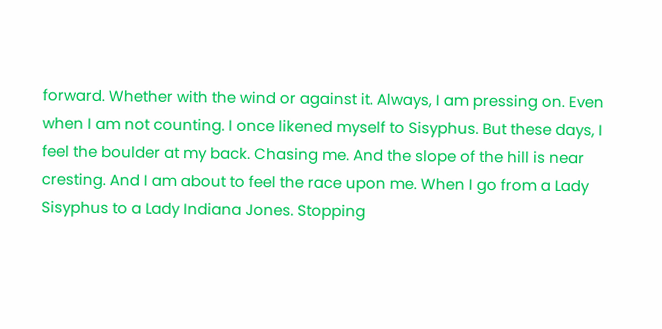forward. Whether with the wind or against it. Always, I am pressing on. Even when I am not counting. I once likened myself to Sisyphus. But these days, I feel the boulder at my back. Chasing me. And the slope of the hill is near cresting. And I am about to feel the race upon me. When I go from a Lady Sisyphus to a Lady Indiana Jones. Stopping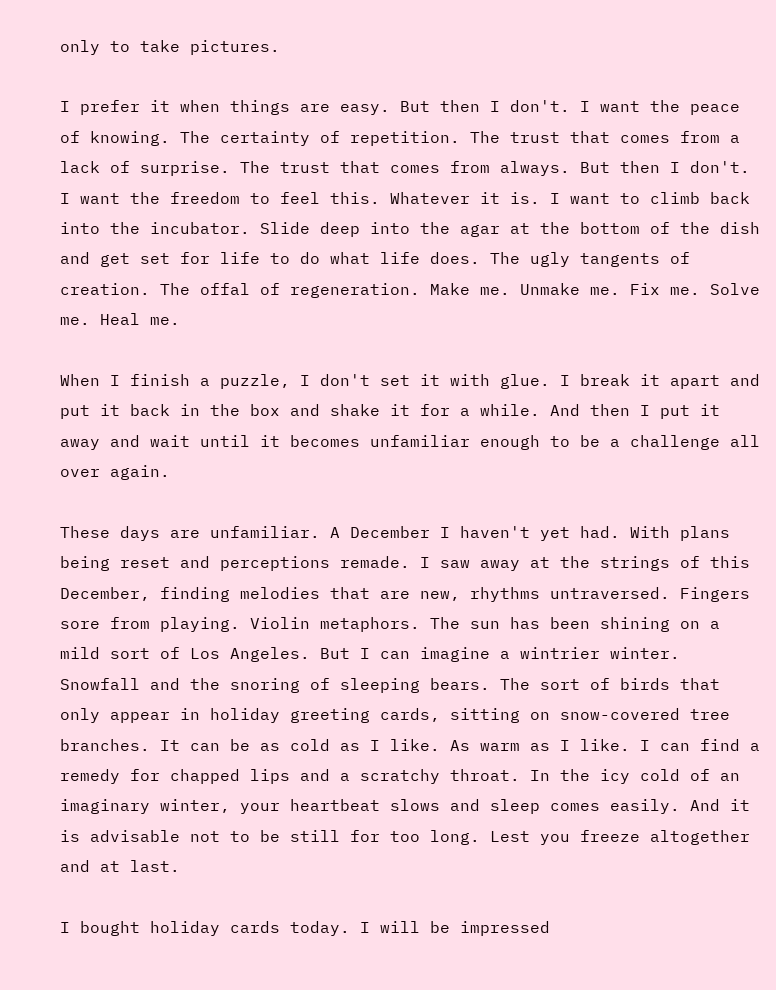only to take pictures.

I prefer it when things are easy. But then I don't. I want the peace of knowing. The certainty of repetition. The trust that comes from a lack of surprise. The trust that comes from always. But then I don't. I want the freedom to feel this. Whatever it is. I want to climb back into the incubator. Slide deep into the agar at the bottom of the dish and get set for life to do what life does. The ugly tangents of creation. The offal of regeneration. Make me. Unmake me. Fix me. Solve me. Heal me.

When I finish a puzzle, I don't set it with glue. I break it apart and put it back in the box and shake it for a while. And then I put it away and wait until it becomes unfamiliar enough to be a challenge all over again.

These days are unfamiliar. A December I haven't yet had. With plans being reset and perceptions remade. I saw away at the strings of this December, finding melodies that are new, rhythms untraversed. Fingers sore from playing. Violin metaphors. The sun has been shining on a mild sort of Los Angeles. But I can imagine a wintrier winter. Snowfall and the snoring of sleeping bears. The sort of birds that only appear in holiday greeting cards, sitting on snow-covered tree branches. It can be as cold as I like. As warm as I like. I can find a remedy for chapped lips and a scratchy throat. In the icy cold of an imaginary winter, your heartbeat slows and sleep comes easily. And it is advisable not to be still for too long. Lest you freeze altogether and at last.

I bought holiday cards today. I will be impressed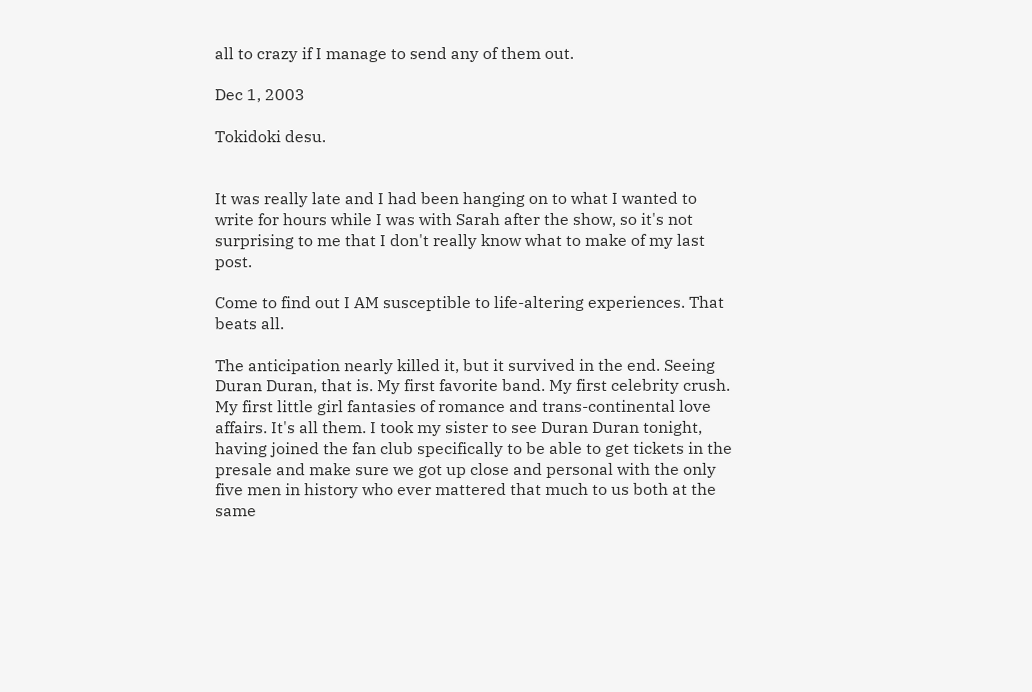all to crazy if I manage to send any of them out.

Dec 1, 2003

Tokidoki desu.


It was really late and I had been hanging on to what I wanted to write for hours while I was with Sarah after the show, so it's not surprising to me that I don't really know what to make of my last post.

Come to find out I AM susceptible to life-altering experiences. That beats all.

The anticipation nearly killed it, but it survived in the end. Seeing Duran Duran, that is. My first favorite band. My first celebrity crush. My first little girl fantasies of romance and trans-continental love affairs. It's all them. I took my sister to see Duran Duran tonight, having joined the fan club specifically to be able to get tickets in the presale and make sure we got up close and personal with the only five men in history who ever mattered that much to us both at the same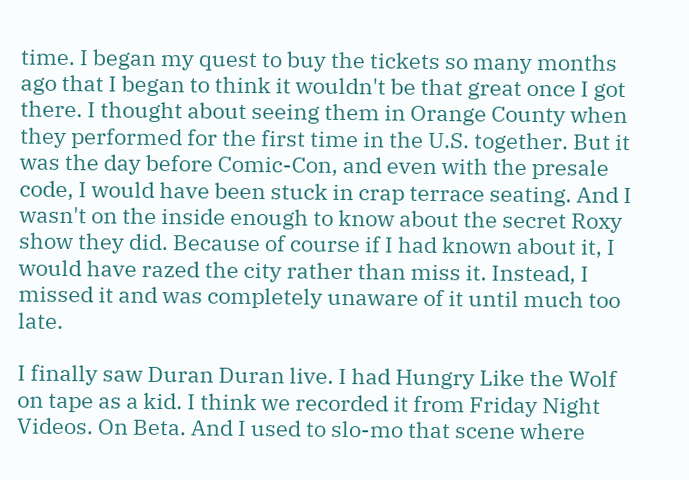time. I began my quest to buy the tickets so many months ago that I began to think it wouldn't be that great once I got there. I thought about seeing them in Orange County when they performed for the first time in the U.S. together. But it was the day before Comic-Con, and even with the presale code, I would have been stuck in crap terrace seating. And I wasn't on the inside enough to know about the secret Roxy show they did. Because of course if I had known about it, I would have razed the city rather than miss it. Instead, I missed it and was completely unaware of it until much too late.

I finally saw Duran Duran live. I had Hungry Like the Wolf on tape as a kid. I think we recorded it from Friday Night Videos. On Beta. And I used to slo-mo that scene where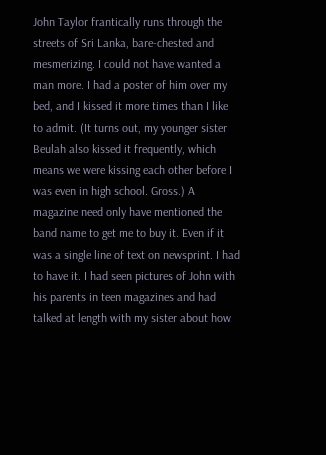John Taylor frantically runs through the streets of Sri Lanka, bare-chested and mesmerizing. I could not have wanted a man more. I had a poster of him over my bed, and I kissed it more times than I like to admit. (It turns out, my younger sister Beulah also kissed it frequently, which means we were kissing each other before I was even in high school. Gross.) A magazine need only have mentioned the band name to get me to buy it. Even if it was a single line of text on newsprint. I had to have it. I had seen pictures of John with his parents in teen magazines and had talked at length with my sister about how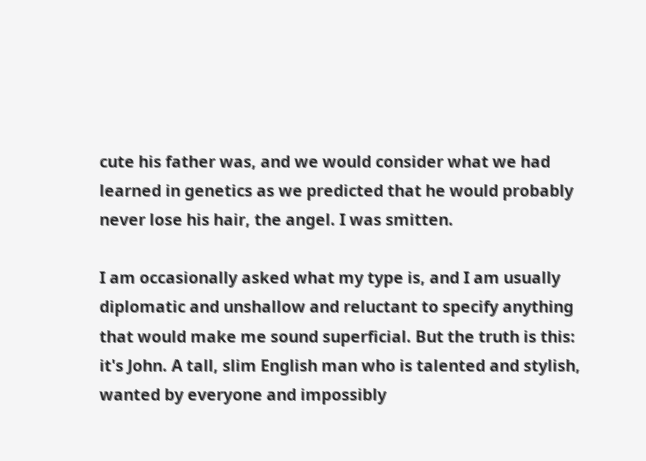cute his father was, and we would consider what we had learned in genetics as we predicted that he would probably never lose his hair, the angel. I was smitten.

I am occasionally asked what my type is, and I am usually diplomatic and unshallow and reluctant to specify anything that would make me sound superficial. But the truth is this: it's John. A tall, slim English man who is talented and stylish, wanted by everyone and impossibly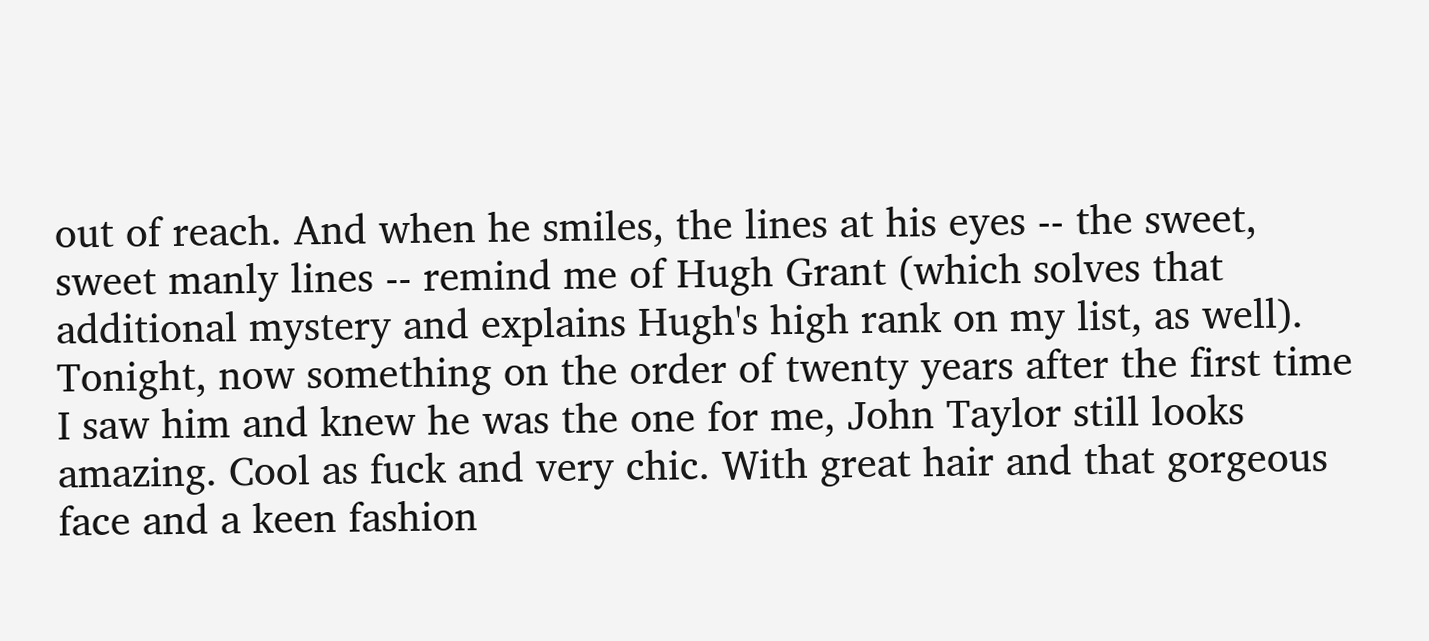out of reach. And when he smiles, the lines at his eyes -- the sweet, sweet manly lines -- remind me of Hugh Grant (which solves that additional mystery and explains Hugh's high rank on my list, as well). Tonight, now something on the order of twenty years after the first time I saw him and knew he was the one for me, John Taylor still looks amazing. Cool as fuck and very chic. With great hair and that gorgeous face and a keen fashion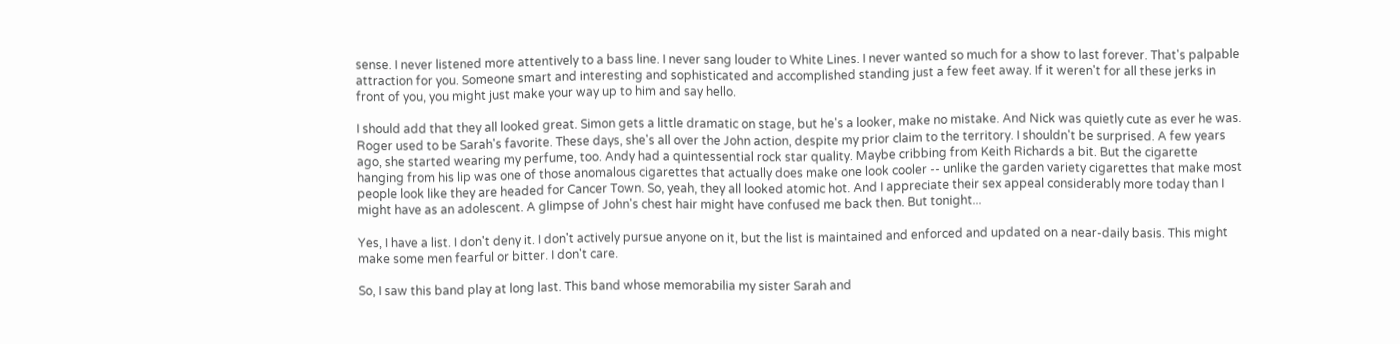sense. I never listened more attentively to a bass line. I never sang louder to White Lines. I never wanted so much for a show to last forever. That's palpable attraction for you. Someone smart and interesting and sophisticated and accomplished standing just a few feet away. If it weren't for all these jerks in front of you, you might just make your way up to him and say hello.

I should add that they all looked great. Simon gets a little dramatic on stage, but he's a looker, make no mistake. And Nick was quietly cute as ever he was. Roger used to be Sarah's favorite. These days, she's all over the John action, despite my prior claim to the territory. I shouldn't be surprised. A few years ago, she started wearing my perfume, too. Andy had a quintessential rock star quality. Maybe cribbing from Keith Richards a bit. But the cigarette hanging from his lip was one of those anomalous cigarettes that actually does make one look cooler -- unlike the garden variety cigarettes that make most people look like they are headed for Cancer Town. So, yeah, they all looked atomic hot. And I appreciate their sex appeal considerably more today than I might have as an adolescent. A glimpse of John's chest hair might have confused me back then. But tonight...

Yes, I have a list. I don't deny it. I don't actively pursue anyone on it, but the list is maintained and enforced and updated on a near-daily basis. This might make some men fearful or bitter. I don't care.

So, I saw this band play at long last. This band whose memorabilia my sister Sarah and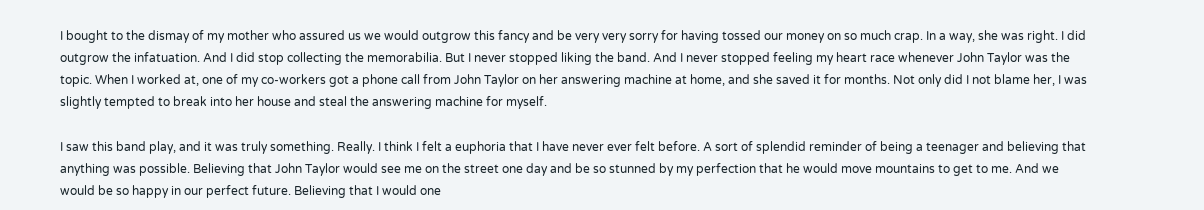I bought to the dismay of my mother who assured us we would outgrow this fancy and be very very sorry for having tossed our money on so much crap. In a way, she was right. I did outgrow the infatuation. And I did stop collecting the memorabilia. But I never stopped liking the band. And I never stopped feeling my heart race whenever John Taylor was the topic. When I worked at, one of my co-workers got a phone call from John Taylor on her answering machine at home, and she saved it for months. Not only did I not blame her, I was slightly tempted to break into her house and steal the answering machine for myself.

I saw this band play, and it was truly something. Really. I think I felt a euphoria that I have never ever felt before. A sort of splendid reminder of being a teenager and believing that anything was possible. Believing that John Taylor would see me on the street one day and be so stunned by my perfection that he would move mountains to get to me. And we would be so happy in our perfect future. Believing that I would one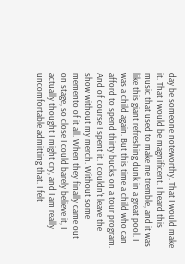day be someone noteworthy. That I would make it. That I would be magnificent. I heard this music that used to make me tremble, and it was like this giant refreshing dunk in a great pool. I was a child again. But this time a child who can afford to spend thirty bucks on a tour program. And of course I spent it. I couldn't leave the show without my merch. Without some memento of it all. When they finally came out on stage, so close I could barely believe it, I actually thought I might cry, and I am really uncomfortable admitting that. I felt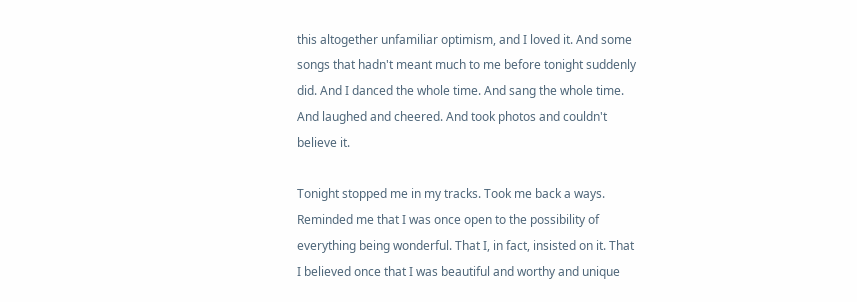this altogether unfamiliar optimism, and I loved it. And some songs that hadn't meant much to me before tonight suddenly did. And I danced the whole time. And sang the whole time. And laughed and cheered. And took photos and couldn't believe it.

Tonight stopped me in my tracks. Took me back a ways. Reminded me that I was once open to the possibility of everything being wonderful. That I, in fact, insisted on it. That I believed once that I was beautiful and worthy and unique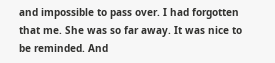and impossible to pass over. I had forgotten that me. She was so far away. It was nice to be reminded. And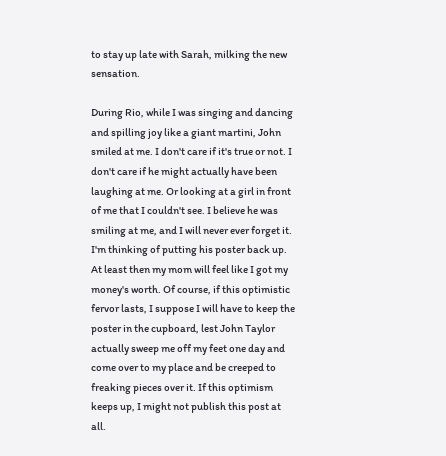to stay up late with Sarah, milking the new sensation.

During Rio, while I was singing and dancing and spilling joy like a giant martini, John smiled at me. I don't care if it's true or not. I don't care if he might actually have been laughing at me. Or looking at a girl in front of me that I couldn't see. I believe he was smiling at me, and I will never ever forget it. I'm thinking of putting his poster back up. At least then my mom will feel like I got my money's worth. Of course, if this optimistic fervor lasts, I suppose I will have to keep the poster in the cupboard, lest John Taylor actually sweep me off my feet one day and come over to my place and be creeped to freaking pieces over it. If this optimism keeps up, I might not publish this post at all.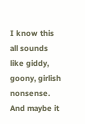I know this all sounds like giddy, goony, girlish nonsense. And maybe it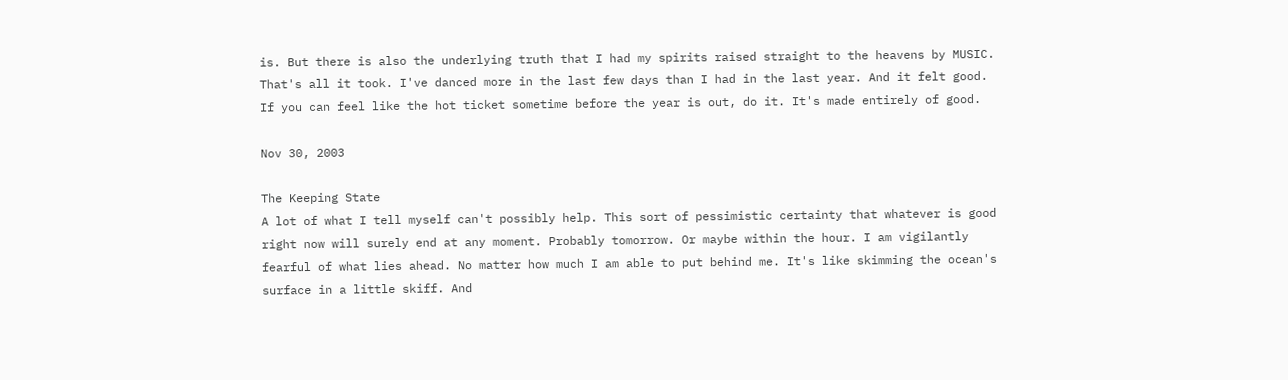is. But there is also the underlying truth that I had my spirits raised straight to the heavens by MUSIC. That's all it took. I've danced more in the last few days than I had in the last year. And it felt good. If you can feel like the hot ticket sometime before the year is out, do it. It's made entirely of good.

Nov 30, 2003

The Keeping State
A lot of what I tell myself can't possibly help. This sort of pessimistic certainty that whatever is good right now will surely end at any moment. Probably tomorrow. Or maybe within the hour. I am vigilantly fearful of what lies ahead. No matter how much I am able to put behind me. It's like skimming the ocean's surface in a little skiff. And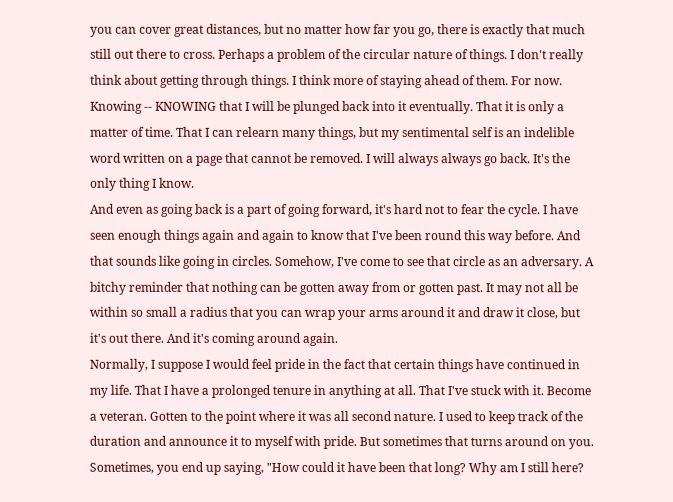you can cover great distances, but no matter how far you go, there is exactly that much still out there to cross. Perhaps a problem of the circular nature of things. I don't really think about getting through things. I think more of staying ahead of them. For now. Knowing -- KNOWING that I will be plunged back into it eventually. That it is only a matter of time. That I can relearn many things, but my sentimental self is an indelible word written on a page that cannot be removed. I will always always go back. It's the only thing I know.
And even as going back is a part of going forward, it's hard not to fear the cycle. I have seen enough things again and again to know that I've been round this way before. And that sounds like going in circles. Somehow, I've come to see that circle as an adversary. A bitchy reminder that nothing can be gotten away from or gotten past. It may not all be within so small a radius that you can wrap your arms around it and draw it close, but it's out there. And it's coming around again.
Normally, I suppose I would feel pride in the fact that certain things have continued in my life. That I have a prolonged tenure in anything at all. That I've stuck with it. Become a veteran. Gotten to the point where it was all second nature. I used to keep track of the duration and announce it to myself with pride. But sometimes that turns around on you. Sometimes, you end up saying, "How could it have been that long? Why am I still here?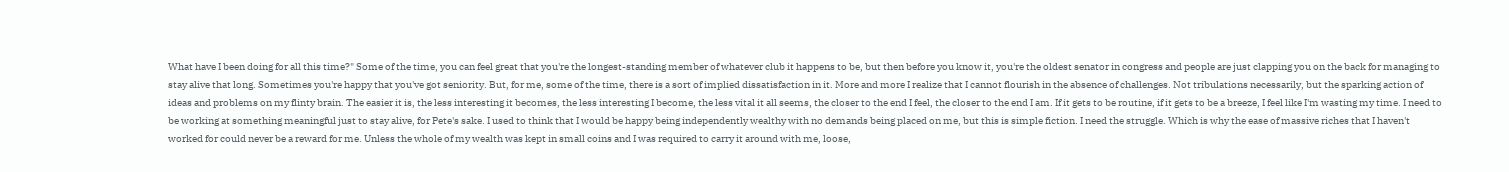What have I been doing for all this time?" Some of the time, you can feel great that you're the longest-standing member of whatever club it happens to be, but then before you know it, you're the oldest senator in congress and people are just clapping you on the back for managing to stay alive that long. Sometimes you're happy that you've got seniority. But, for me, some of the time, there is a sort of implied dissatisfaction in it. More and more I realize that I cannot flourish in the absence of challenges. Not tribulations necessarily, but the sparking action of ideas and problems on my flinty brain. The easier it is, the less interesting it becomes, the less interesting I become, the less vital it all seems, the closer to the end I feel, the closer to the end I am. If it gets to be routine, if it gets to be a breeze, I feel like I'm wasting my time. I need to be working at something meaningful just to stay alive, for Pete's sake. I used to think that I would be happy being independently wealthy with no demands being placed on me, but this is simple fiction. I need the struggle. Which is why the ease of massive riches that I haven't worked for could never be a reward for me. Unless the whole of my wealth was kept in small coins and I was required to carry it around with me, loose,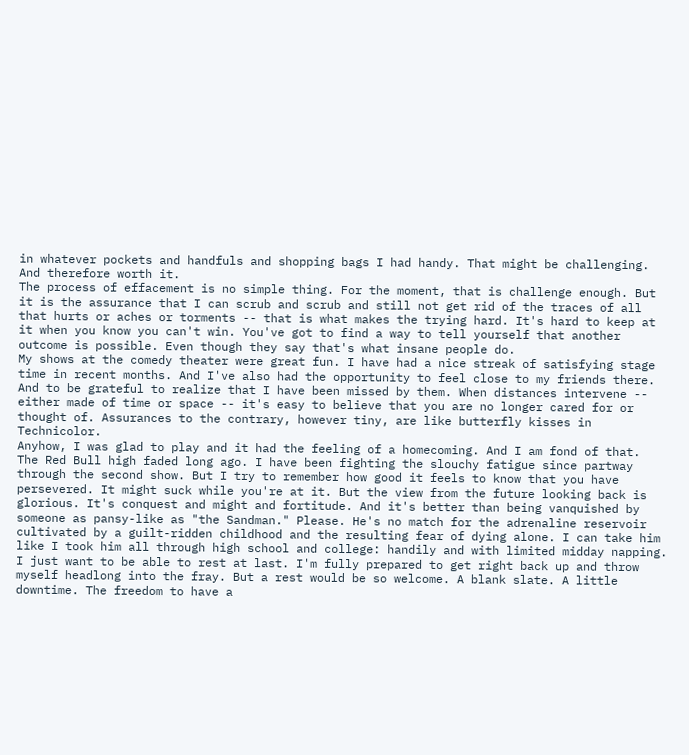in whatever pockets and handfuls and shopping bags I had handy. That might be challenging. And therefore worth it.
The process of effacement is no simple thing. For the moment, that is challenge enough. But it is the assurance that I can scrub and scrub and still not get rid of the traces of all that hurts or aches or torments -- that is what makes the trying hard. It's hard to keep at it when you know you can't win. You've got to find a way to tell yourself that another outcome is possible. Even though they say that's what insane people do.
My shows at the comedy theater were great fun. I have had a nice streak of satisfying stage time in recent months. And I've also had the opportunity to feel close to my friends there. And to be grateful to realize that I have been missed by them. When distances intervene -- either made of time or space -- it's easy to believe that you are no longer cared for or thought of. Assurances to the contrary, however tiny, are like butterfly kisses in Technicolor.
Anyhow, I was glad to play and it had the feeling of a homecoming. And I am fond of that.
The Red Bull high faded long ago. I have been fighting the slouchy fatigue since partway through the second show. But I try to remember how good it feels to know that you have persevered. It might suck while you're at it. But the view from the future looking back is glorious. It's conquest and might and fortitude. And it's better than being vanquished by someone as pansy-like as "the Sandman." Please. He's no match for the adrenaline reservoir cultivated by a guilt-ridden childhood and the resulting fear of dying alone. I can take him like I took him all through high school and college: handily and with limited midday napping.
I just want to be able to rest at last. I'm fully prepared to get right back up and throw myself headlong into the fray. But a rest would be so welcome. A blank slate. A little downtime. The freedom to have a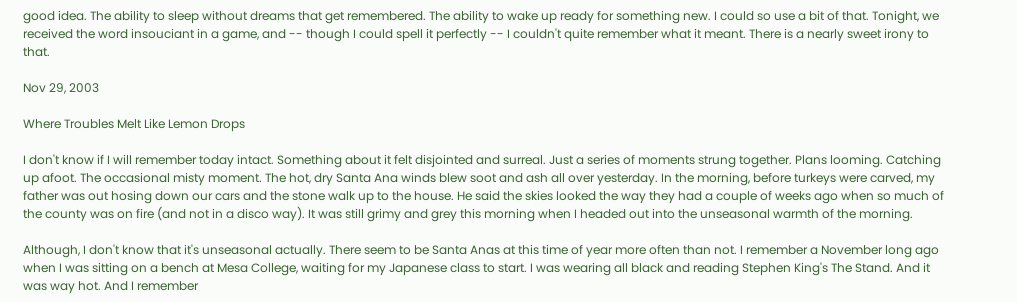good idea. The ability to sleep without dreams that get remembered. The ability to wake up ready for something new. I could so use a bit of that. Tonight, we received the word insouciant in a game, and -- though I could spell it perfectly -- I couldn't quite remember what it meant. There is a nearly sweet irony to that.

Nov 29, 2003

Where Troubles Melt Like Lemon Drops

I don't know if I will remember today intact. Something about it felt disjointed and surreal. Just a series of moments strung together. Plans looming. Catching up afoot. The occasional misty moment. The hot, dry Santa Ana winds blew soot and ash all over yesterday. In the morning, before turkeys were carved, my father was out hosing down our cars and the stone walk up to the house. He said the skies looked the way they had a couple of weeks ago when so much of the county was on fire (and not in a disco way). It was still grimy and grey this morning when I headed out into the unseasonal warmth of the morning.

Although, I don't know that it's unseasonal actually. There seem to be Santa Anas at this time of year more often than not. I remember a November long ago when I was sitting on a bench at Mesa College, waiting for my Japanese class to start. I was wearing all black and reading Stephen King's The Stand. And it was way hot. And I remember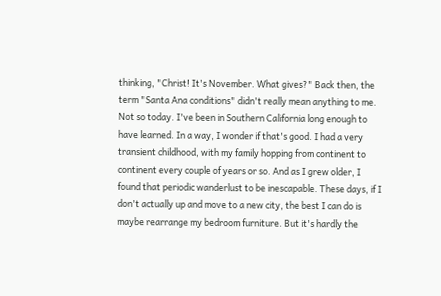thinking, "Christ! It's November. What gives?" Back then, the term "Santa Ana conditions" didn't really mean anything to me. Not so today. I've been in Southern California long enough to have learned. In a way, I wonder if that's good. I had a very transient childhood, with my family hopping from continent to continent every couple of years or so. And as I grew older, I found that periodic wanderlust to be inescapable. These days, if I don't actually up and move to a new city, the best I can do is maybe rearrange my bedroom furniture. But it's hardly the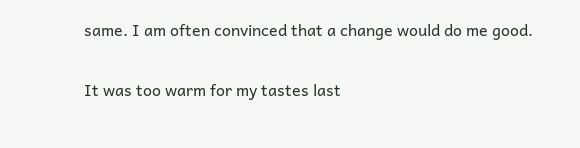same. I am often convinced that a change would do me good.

It was too warm for my tastes last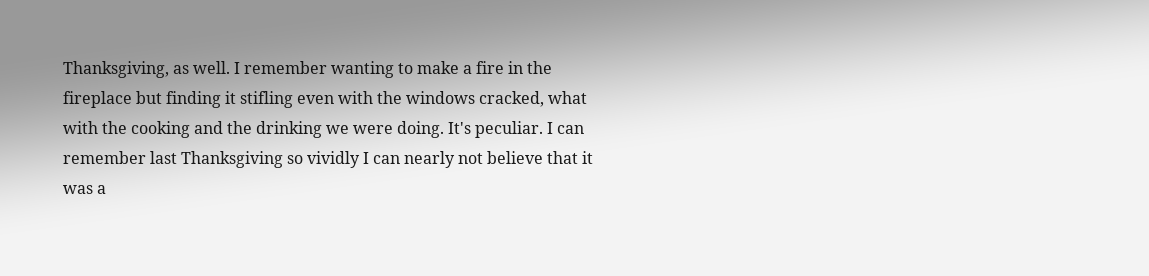Thanksgiving, as well. I remember wanting to make a fire in the fireplace but finding it stifling even with the windows cracked, what with the cooking and the drinking we were doing. It's peculiar. I can remember last Thanksgiving so vividly I can nearly not believe that it was a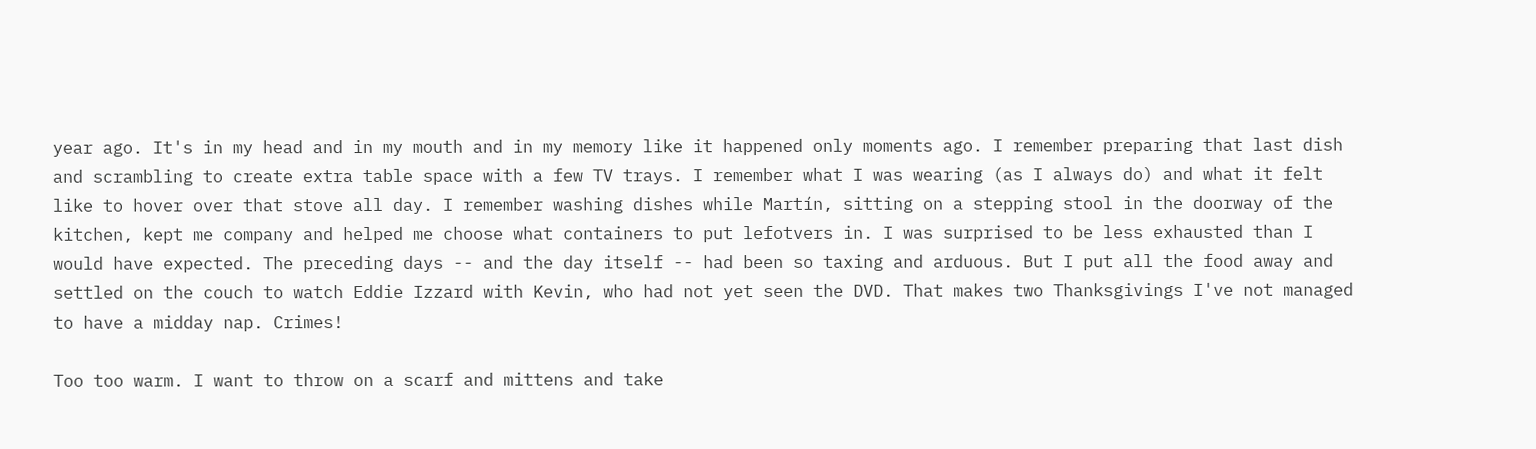year ago. It's in my head and in my mouth and in my memory like it happened only moments ago. I remember preparing that last dish and scrambling to create extra table space with a few TV trays. I remember what I was wearing (as I always do) and what it felt like to hover over that stove all day. I remember washing dishes while Martín, sitting on a stepping stool in the doorway of the kitchen, kept me company and helped me choose what containers to put lefotvers in. I was surprised to be less exhausted than I would have expected. The preceding days -- and the day itself -- had been so taxing and arduous. But I put all the food away and settled on the couch to watch Eddie Izzard with Kevin, who had not yet seen the DVD. That makes two Thanksgivings I've not managed to have a midday nap. Crimes!

Too too warm. I want to throw on a scarf and mittens and take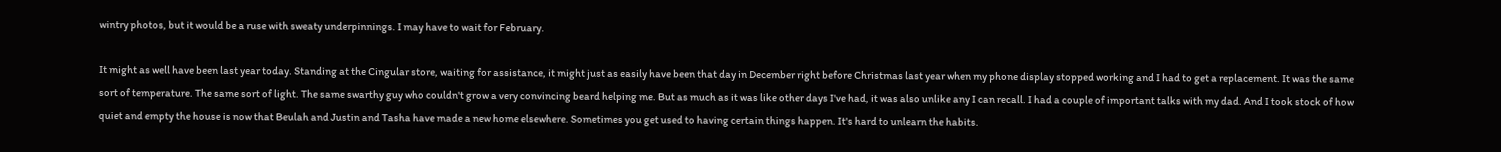wintry photos, but it would be a ruse with sweaty underpinnings. I may have to wait for February.

It might as well have been last year today. Standing at the Cingular store, waiting for assistance, it might just as easily have been that day in December right before Christmas last year when my phone display stopped working and I had to get a replacement. It was the same sort of temperature. The same sort of light. The same swarthy guy who couldn't grow a very convincing beard helping me. But as much as it was like other days I've had, it was also unlike any I can recall. I had a couple of important talks with my dad. And I took stock of how quiet and empty the house is now that Beulah and Justin and Tasha have made a new home elsewhere. Sometimes you get used to having certain things happen. It's hard to unlearn the habits.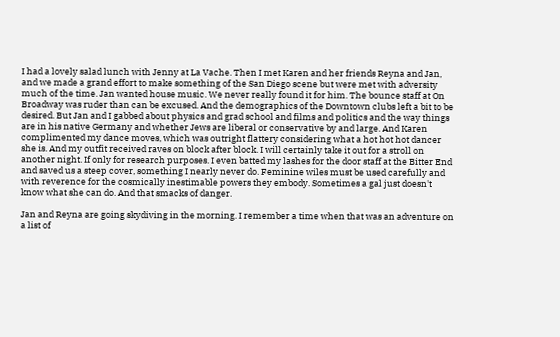I had a lovely salad lunch with Jenny at La Vache. Then I met Karen and her friends Reyna and Jan, and we made a grand effort to make something of the San Diego scene but were met with adversity much of the time. Jan wanted house music. We never really found it for him. The bounce staff at On Broadway was ruder than can be excused. And the demographics of the Downtown clubs left a bit to be desired. But Jan and I gabbed about physics and grad school and films and politics and the way things are in his native Germany and whether Jews are liberal or conservative by and large. And Karen complimented my dance moves, which was outright flattery considering what a hot hot hot dancer she is. And my outfit received raves on block after block. I will certainly take it out for a stroll on another night. If only for research purposes. I even batted my lashes for the door staff at the Bitter End and saved us a steep cover, something I nearly never do. Feminine wiles must be used carefully and with reverence for the cosmically inestimable powers they embody. Sometimes a gal just doesn't know what she can do. And that smacks of danger.

Jan and Reyna are going skydiving in the morning. I remember a time when that was an adventure on a list of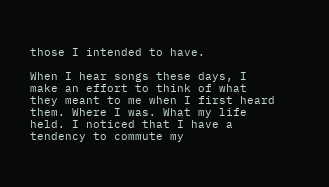those I intended to have.

When I hear songs these days, I make an effort to think of what they meant to me when I first heard them. Where I was. What my life held. I noticed that I have a tendency to commute my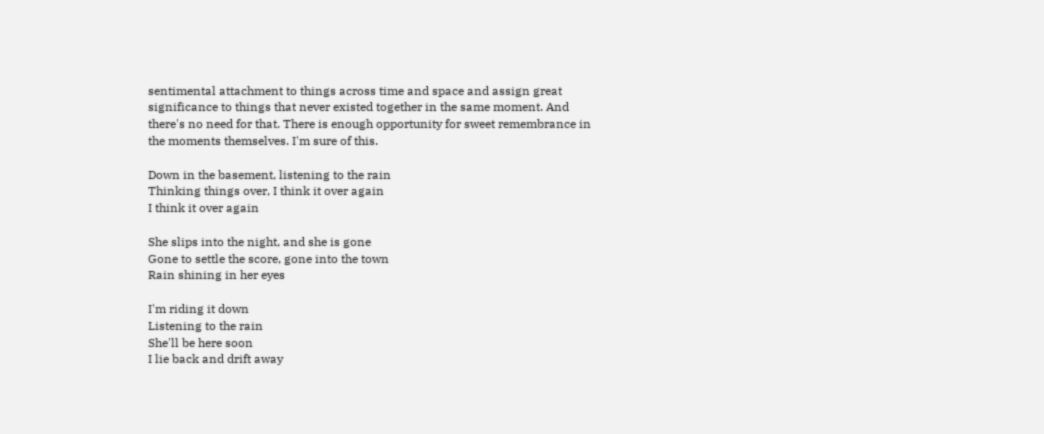sentimental attachment to things across time and space and assign great significance to things that never existed together in the same moment. And there's no need for that. There is enough opportunity for sweet remembrance in the moments themselves. I'm sure of this.

Down in the basement, listening to the rain
Thinking things over, I think it over again
I think it over again

She slips into the night, and she is gone
Gone to settle the score, gone into the town
Rain shining in her eyes

I'm riding it down
Listening to the rain
She'll be here soon
I lie back and drift away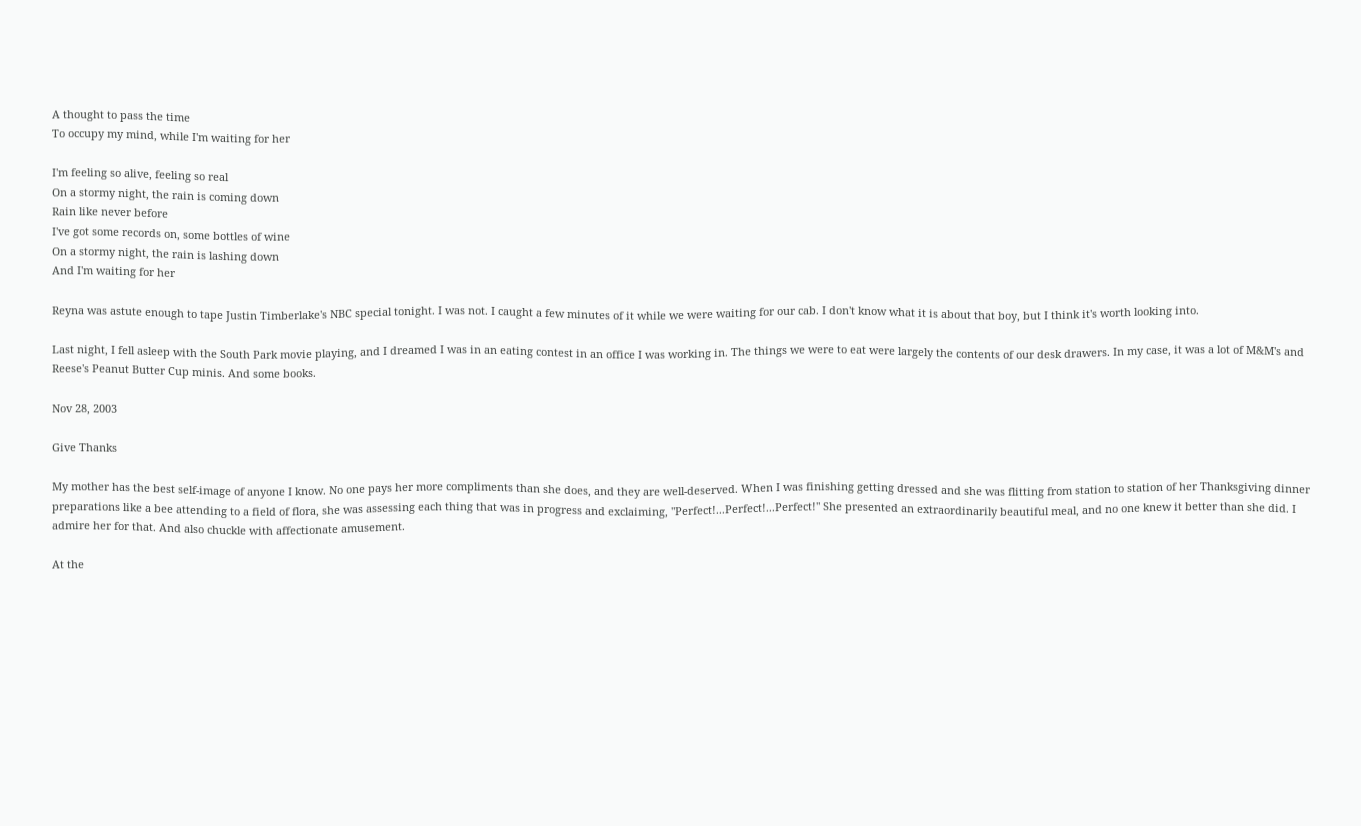A thought to pass the time
To occupy my mind, while I'm waiting for her

I'm feeling so alive, feeling so real
On a stormy night, the rain is coming down
Rain like never before
I've got some records on, some bottles of wine
On a stormy night, the rain is lashing down
And I'm waiting for her

Reyna was astute enough to tape Justin Timberlake's NBC special tonight. I was not. I caught a few minutes of it while we were waiting for our cab. I don't know what it is about that boy, but I think it's worth looking into.

Last night, I fell asleep with the South Park movie playing, and I dreamed I was in an eating contest in an office I was working in. The things we were to eat were largely the contents of our desk drawers. In my case, it was a lot of M&M's and Reese's Peanut Butter Cup minis. And some books.

Nov 28, 2003

Give Thanks

My mother has the best self-image of anyone I know. No one pays her more compliments than she does, and they are well-deserved. When I was finishing getting dressed and she was flitting from station to station of her Thanksgiving dinner preparations like a bee attending to a field of flora, she was assessing each thing that was in progress and exclaiming, "Perfect!...Perfect!...Perfect!" She presented an extraordinarily beautiful meal, and no one knew it better than she did. I admire her for that. And also chuckle with affectionate amusement.

At the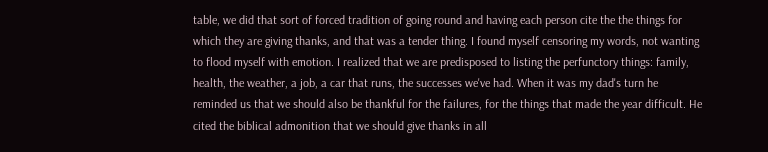table, we did that sort of forced tradition of going round and having each person cite the the things for which they are giving thanks, and that was a tender thing. I found myself censoring my words, not wanting to flood myself with emotion. I realized that we are predisposed to listing the perfunctory things: family, health, the weather, a job, a car that runs, the successes we've had. When it was my dad's turn he reminded us that we should also be thankful for the failures, for the things that made the year difficult. He cited the biblical admonition that we should give thanks in all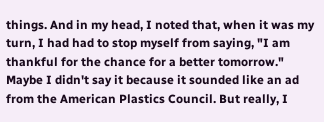things. And in my head, I noted that, when it was my turn, I had had to stop myself from saying, "I am thankful for the chance for a better tomorrow." Maybe I didn't say it because it sounded like an ad from the American Plastics Council. But really, I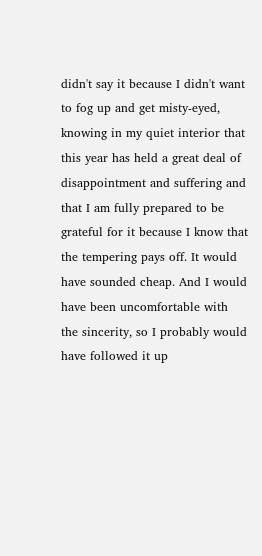didn't say it because I didn't want to fog up and get misty-eyed, knowing in my quiet interior that this year has held a great deal of disappointment and suffering and that I am fully prepared to be grateful for it because I know that the tempering pays off. It would have sounded cheap. And I would have been uncomfortable with the sincerity, so I probably would have followed it up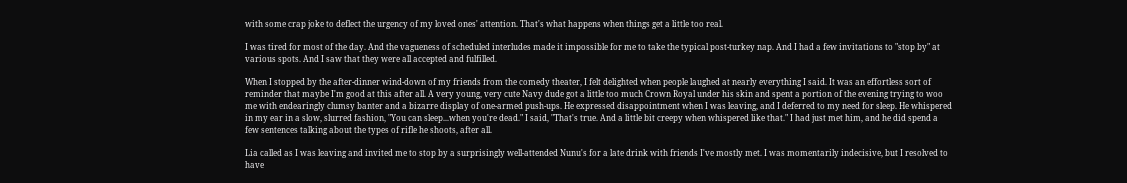with some crap joke to deflect the urgency of my loved ones' attention. That's what happens when things get a little too real.

I was tired for most of the day. And the vagueness of scheduled interludes made it impossible for me to take the typical post-turkey nap. And I had a few invitations to "stop by" at various spots. And I saw that they were all accepted and fulfilled.

When I stopped by the after-dinner wind-down of my friends from the comedy theater, I felt delighted when people laughed at nearly everything I said. It was an effortless sort of reminder that maybe I'm good at this after all. A very young, very cute Navy dude got a little too much Crown Royal under his skin and spent a portion of the evening trying to woo me with endearingly clumsy banter and a bizarre display of one-armed push-ups. He expressed disappointment when I was leaving, and I deferred to my need for sleep. He whispered in my ear in a slow, slurred fashion, "You can sleep...when you're dead." I said, "That's true. And a little bit creepy when whispered like that." I had just met him, and he did spend a few sentences talking about the types of rifle he shoots, after all.

Lia called as I was leaving and invited me to stop by a surprisingly well-attended Nunu's for a late drink with friends I've mostly met. I was momentarily indecisive, but I resolved to have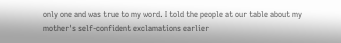only one and was true to my word. I told the people at our table about my mother's self-confident exclamations earlier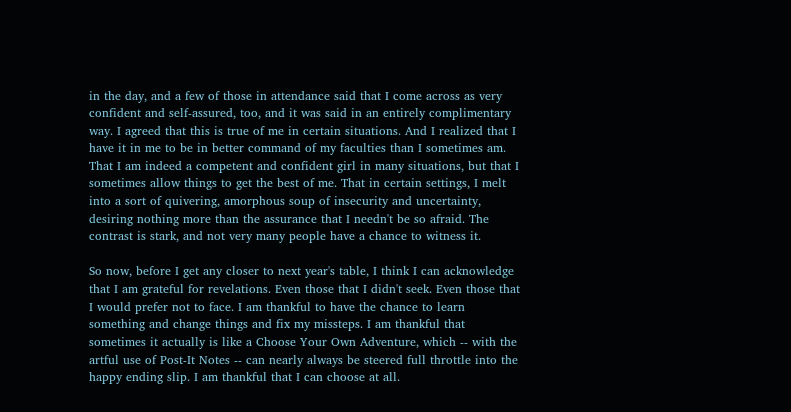in the day, and a few of those in attendance said that I come across as very confident and self-assured, too, and it was said in an entirely complimentary way. I agreed that this is true of me in certain situations. And I realized that I have it in me to be in better command of my faculties than I sometimes am. That I am indeed a competent and confident girl in many situations, but that I sometimes allow things to get the best of me. That in certain settings, I melt into a sort of quivering, amorphous soup of insecurity and uncertainty, desiring nothing more than the assurance that I needn't be so afraid. The contrast is stark, and not very many people have a chance to witness it.

So now, before I get any closer to next year's table, I think I can acknowledge that I am grateful for revelations. Even those that I didn't seek. Even those that I would prefer not to face. I am thankful to have the chance to learn something and change things and fix my missteps. I am thankful that sometimes it actually is like a Choose Your Own Adventure, which -- with the artful use of Post-It Notes -- can nearly always be steered full throttle into the happy ending slip. I am thankful that I can choose at all.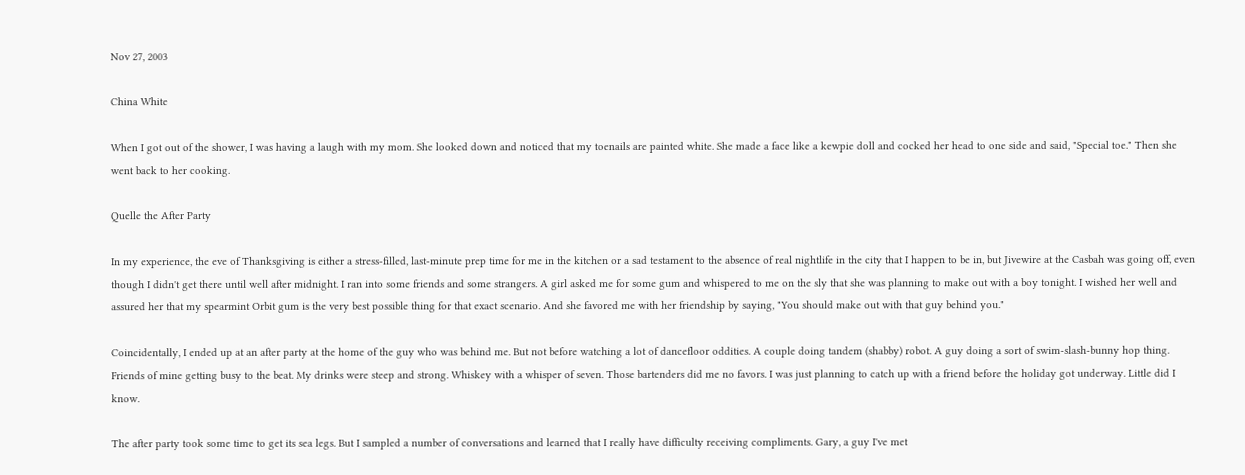Nov 27, 2003

China White

When I got out of the shower, I was having a laugh with my mom. She looked down and noticed that my toenails are painted white. She made a face like a kewpie doll and cocked her head to one side and said, "Special toe." Then she went back to her cooking.

Quelle the After Party

In my experience, the eve of Thanksgiving is either a stress-filled, last-minute prep time for me in the kitchen or a sad testament to the absence of real nightlife in the city that I happen to be in, but Jivewire at the Casbah was going off, even though I didn't get there until well after midnight. I ran into some friends and some strangers. A girl asked me for some gum and whispered to me on the sly that she was planning to make out with a boy tonight. I wished her well and assured her that my spearmint Orbit gum is the very best possible thing for that exact scenario. And she favored me with her friendship by saying, "You should make out with that guy behind you."

Coincidentally, I ended up at an after party at the home of the guy who was behind me. But not before watching a lot of dancefloor oddities. A couple doing tandem (shabby) robot. A guy doing a sort of swim-slash-bunny hop thing. Friends of mine getting busy to the beat. My drinks were steep and strong. Whiskey with a whisper of seven. Those bartenders did me no favors. I was just planning to catch up with a friend before the holiday got underway. Little did I know.

The after party took some time to get its sea legs. But I sampled a number of conversations and learned that I really have difficulty receiving compliments. Gary, a guy I've met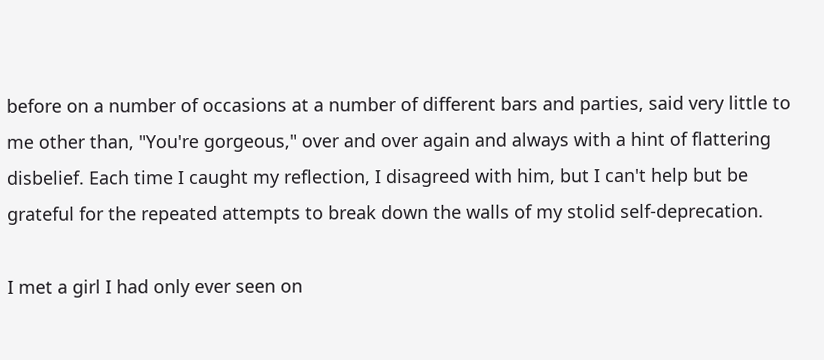before on a number of occasions at a number of different bars and parties, said very little to me other than, "You're gorgeous," over and over again and always with a hint of flattering disbelief. Each time I caught my reflection, I disagreed with him, but I can't help but be grateful for the repeated attempts to break down the walls of my stolid self-deprecation.

I met a girl I had only ever seen on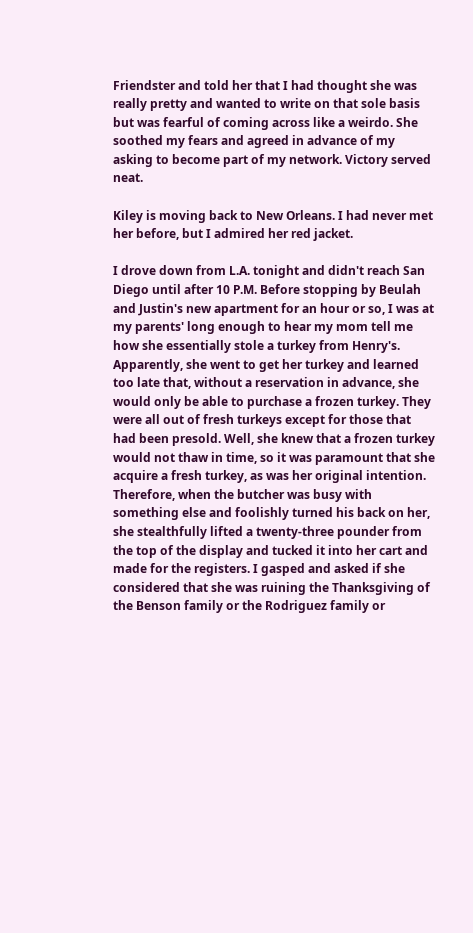Friendster and told her that I had thought she was really pretty and wanted to write on that sole basis but was fearful of coming across like a weirdo. She soothed my fears and agreed in advance of my asking to become part of my network. Victory served neat.

Kiley is moving back to New Orleans. I had never met her before, but I admired her red jacket.

I drove down from L.A. tonight and didn't reach San Diego until after 10 P.M. Before stopping by Beulah and Justin's new apartment for an hour or so, I was at my parents' long enough to hear my mom tell me how she essentially stole a turkey from Henry's. Apparently, she went to get her turkey and learned too late that, without a reservation in advance, she would only be able to purchase a frozen turkey. They were all out of fresh turkeys except for those that had been presold. Well, she knew that a frozen turkey would not thaw in time, so it was paramount that she acquire a fresh turkey, as was her original intention. Therefore, when the butcher was busy with something else and foolishly turned his back on her, she stealthfully lifted a twenty-three pounder from the top of the display and tucked it into her cart and made for the registers. I gasped and asked if she considered that she was ruining the Thanksgiving of the Benson family or the Rodriguez family or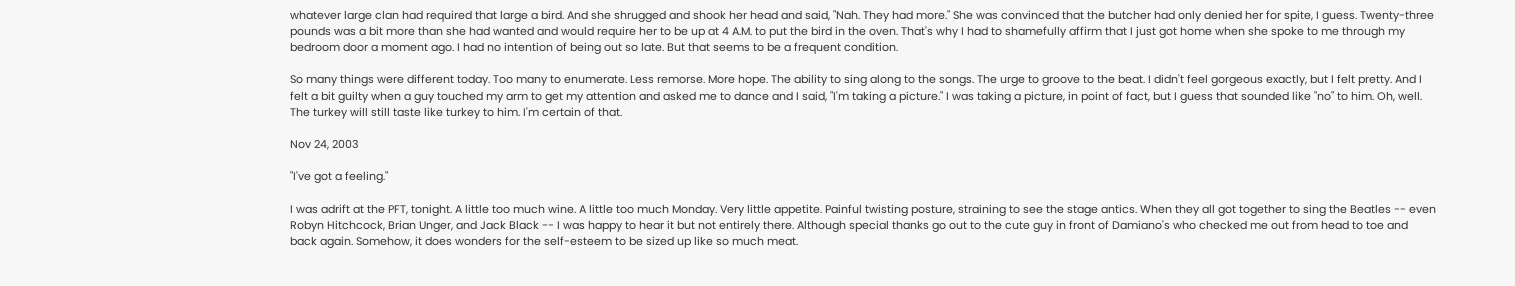whatever large clan had required that large a bird. And she shrugged and shook her head and said, "Nah. They had more." She was convinced that the butcher had only denied her for spite, I guess. Twenty-three pounds was a bit more than she had wanted and would require her to be up at 4 A.M. to put the bird in the oven. That's why I had to shamefully affirm that I just got home when she spoke to me through my bedroom door a moment ago. I had no intention of being out so late. But that seems to be a frequent condition.

So many things were different today. Too many to enumerate. Less remorse. More hope. The ability to sing along to the songs. The urge to groove to the beat. I didn't feel gorgeous exactly, but I felt pretty. And I felt a bit guilty when a guy touched my arm to get my attention and asked me to dance and I said, "I'm taking a picture." I was taking a picture, in point of fact, but I guess that sounded like "no" to him. Oh, well. The turkey will still taste like turkey to him. I'm certain of that.

Nov 24, 2003

"I've got a feeling."

I was adrift at the PFT, tonight. A little too much wine. A little too much Monday. Very little appetite. Painful twisting posture, straining to see the stage antics. When they all got together to sing the Beatles -- even Robyn Hitchcock, Brian Unger, and Jack Black -- I was happy to hear it but not entirely there. Although special thanks go out to the cute guy in front of Damiano's who checked me out from head to toe and back again. Somehow, it does wonders for the self-esteem to be sized up like so much meat.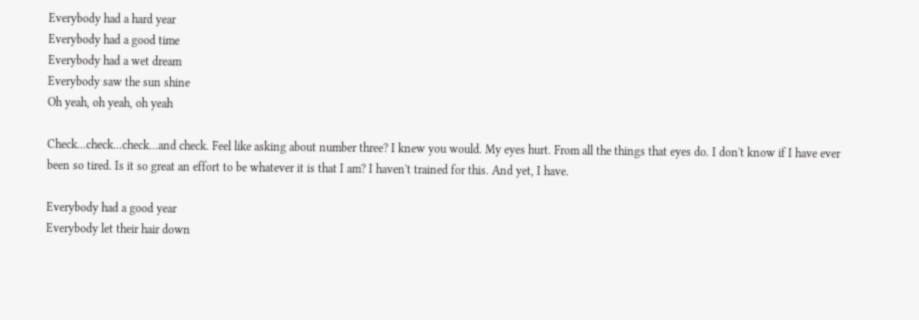Everybody had a hard year
Everybody had a good time
Everybody had a wet dream
Everybody saw the sun shine
Oh yeah, oh yeah, oh yeah

Check...check...check...and check. Feel like asking about number three? I knew you would. My eyes hurt. From all the things that eyes do. I don't know if I have ever been so tired. Is it so great an effort to be whatever it is that I am? I haven't trained for this. And yet, I have.

Everybody had a good year
Everybody let their hair down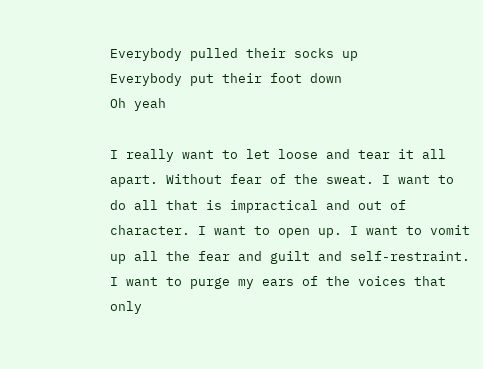Everybody pulled their socks up
Everybody put their foot down
Oh yeah

I really want to let loose and tear it all apart. Without fear of the sweat. I want to do all that is impractical and out of character. I want to open up. I want to vomit up all the fear and guilt and self-restraint. I want to purge my ears of the voices that only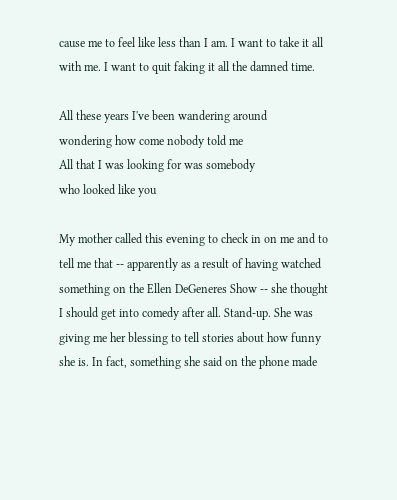cause me to feel like less than I am. I want to take it all with me. I want to quit faking it all the damned time.

All these years I've been wandering around
wondering how come nobody told me
All that I was looking for was somebody
who looked like you

My mother called this evening to check in on me and to tell me that -- apparently as a result of having watched something on the Ellen DeGeneres Show -- she thought I should get into comedy after all. Stand-up. She was giving me her blessing to tell stories about how funny she is. In fact, something she said on the phone made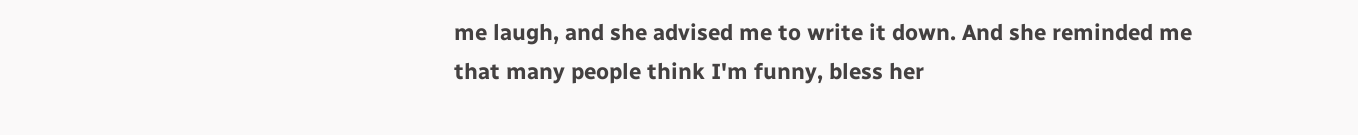me laugh, and she advised me to write it down. And she reminded me that many people think I'm funny, bless her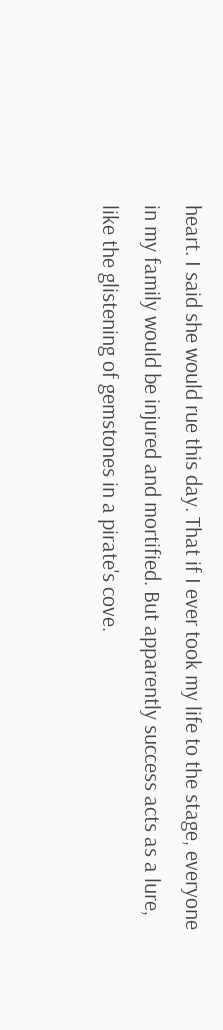heart. I said she would rue this day. That if I ever took my life to the stage, everyone in my family would be injured and mortified. But apparently success acts as a lure, like the glistening of gemstones in a pirate's cove.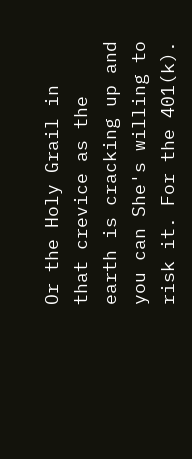Or the Holy Grail in that crevice as the earth is cracking up and you can She's willing to risk it. For the 401(k).